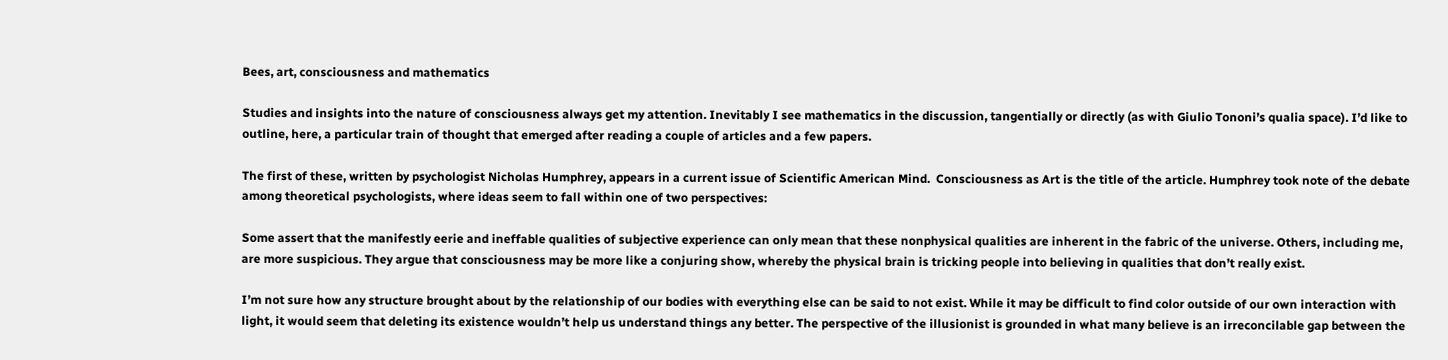Bees, art, consciousness and mathematics

Studies and insights into the nature of consciousness always get my attention. Inevitably I see mathematics in the discussion, tangentially or directly (as with Giulio Tononi’s qualia space). I’d like to outline, here, a particular train of thought that emerged after reading a couple of articles and a few papers.

The first of these, written by psychologist Nicholas Humphrey, appears in a current issue of Scientific American Mind.  Consciousness as Art is the title of the article. Humphrey took note of the debate among theoretical psychologists, where ideas seem to fall within one of two perspectives:

Some assert that the manifestly eerie and ineffable qualities of subjective experience can only mean that these nonphysical qualities are inherent in the fabric of the universe. Others, including me, are more suspicious. They argue that consciousness may be more like a conjuring show, whereby the physical brain is tricking people into believing in qualities that don’t really exist.

I’m not sure how any structure brought about by the relationship of our bodies with everything else can be said to not exist. While it may be difficult to find color outside of our own interaction with light, it would seem that deleting its existence wouldn’t help us understand things any better. The perspective of the illusionist is grounded in what many believe is an irreconcilable gap between the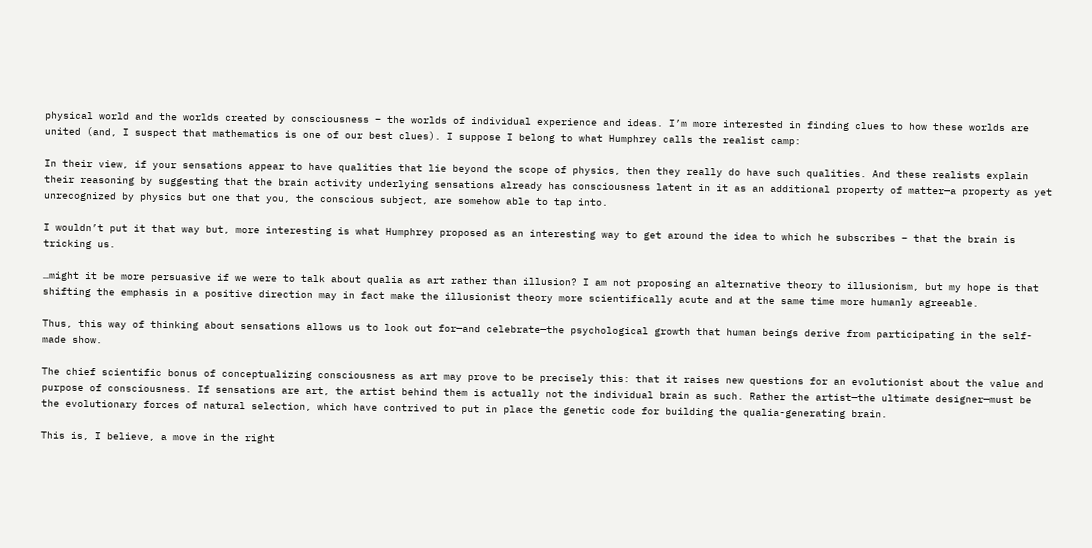physical world and the worlds created by consciousness – the worlds of individual experience and ideas. I’m more interested in finding clues to how these worlds are united (and, I suspect that mathematics is one of our best clues). I suppose I belong to what Humphrey calls the realist camp:

In their view, if your sensations appear to have qualities that lie beyond the scope of physics, then they really do have such qualities. And these realists explain their reasoning by suggesting that the brain activity underlying sensations already has consciousness latent in it as an additional property of matter—a property as yet unrecognized by physics but one that you, the conscious subject, are somehow able to tap into.

I wouldn’t put it that way but, more interesting is what Humphrey proposed as an interesting way to get around the idea to which he subscribes – that the brain is tricking us.

…might it be more persuasive if we were to talk about qualia as art rather than illusion? I am not proposing an alternative theory to illusionism, but my hope is that shifting the emphasis in a positive direction may in fact make the illusionist theory more scientifically acute and at the same time more humanly agreeable.

Thus, this way of thinking about sensations allows us to look out for—and celebrate—the psychological growth that human beings derive from participating in the self-made show.

The chief scientific bonus of conceptualizing consciousness as art may prove to be precisely this: that it raises new questions for an evolutionist about the value and purpose of consciousness. If sensations are art, the artist behind them is actually not the individual brain as such. Rather the artist—the ultimate designer—must be the evolutionary forces of natural selection, which have contrived to put in place the genetic code for building the qualia-generating brain.

This is, I believe, a move in the right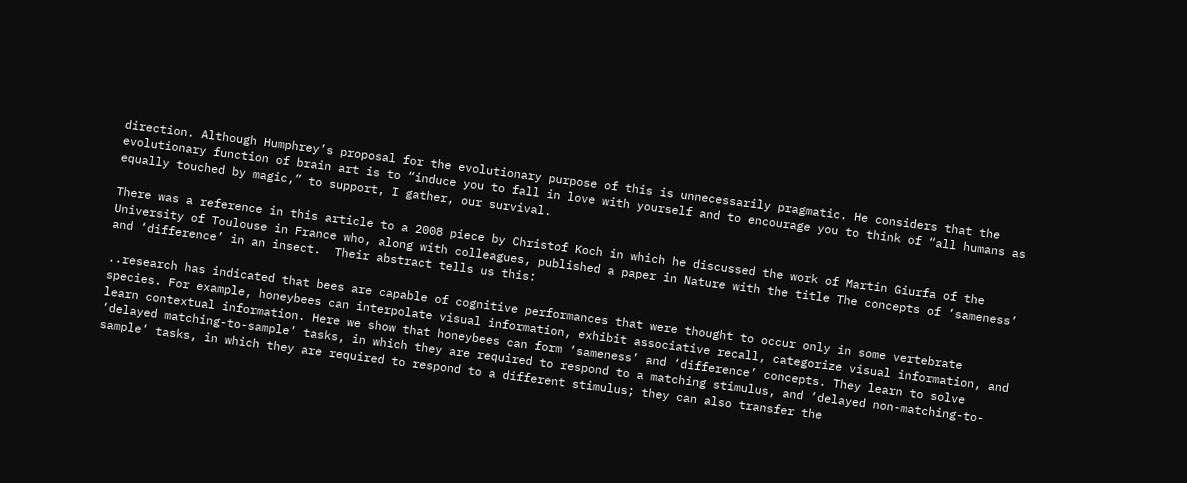direction. Although Humphrey’s proposal for the evolutionary purpose of this is unnecessarily pragmatic. He considers that the evolutionary function of brain art is to “induce you to fall in love with yourself and to encourage you to think of “all humans as equally touched by magic,” to support, I gather, our survival.

There was a reference in this article to a 2008 piece by Christof Koch in which he discussed the work of Martin Giurfa of the University of Toulouse in France who, along with colleagues, published a paper in Nature with the title The concepts of ‘sameness’ and ‘difference’ in an insect.  Their abstract tells us this:

..research has indicated that bees are capable of cognitive performances that were thought to occur only in some vertebrate species. For example, honeybees can interpolate visual information, exhibit associative recall, categorize visual information, and learn contextual information. Here we show that honeybees can form ‘sameness’ and ‘difference’ concepts. They learn to solve ‘delayed matching-to-sample’ tasks, in which they are required to respond to a matching stimulus, and ‘delayed non-matching-to-sample’ tasks, in which they are required to respond to a different stimulus; they can also transfer the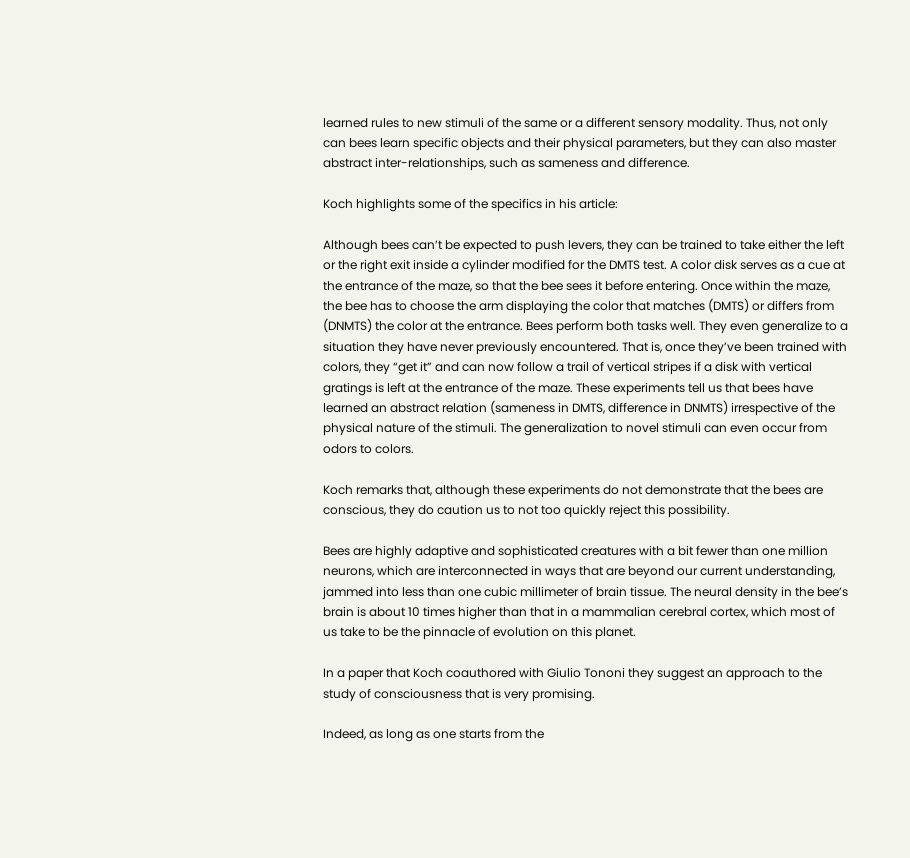learned rules to new stimuli of the same or a different sensory modality. Thus, not only can bees learn specific objects and their physical parameters, but they can also master abstract inter-relationships, such as sameness and difference.

Koch highlights some of the specifics in his article:

Although bees can’t be expected to push levers, they can be trained to take either the left or the right exit inside a cylinder modified for the DMTS test. A color disk serves as a cue at the entrance of the maze, so that the bee sees it before entering. Once within the maze, the bee has to choose the arm displaying the color that matches (DMTS) or differs from (DNMTS) the color at the entrance. Bees perform both tasks well. They even generalize to a situation they have never previously encountered. That is, once they’ve been trained with colors, they “get it” and can now follow a trail of vertical stripes if a disk with vertical gratings is left at the entrance of the maze. These experiments tell us that bees have learned an abstract relation (sameness in DMTS, difference in DNMTS) irrespective of the physical nature of the stimuli. The generalization to novel stimuli can even occur from odors to colors.

Koch remarks that, although these experiments do not demonstrate that the bees are conscious, they do caution us to not too quickly reject this possibility.

Bees are highly adaptive and sophisticated creatures with a bit fewer than one million neurons, which are interconnected in ways that are beyond our current understanding, jammed into less than one cubic millimeter of brain tissue. The neural density in the bee’s brain is about 10 times higher than that in a mammalian cerebral cortex, which most of us take to be the pinnacle of evolution on this planet.

In a paper that Koch coauthored with Giulio Tononi they suggest an approach to the study of consciousness that is very promising.

Indeed, as long as one starts from the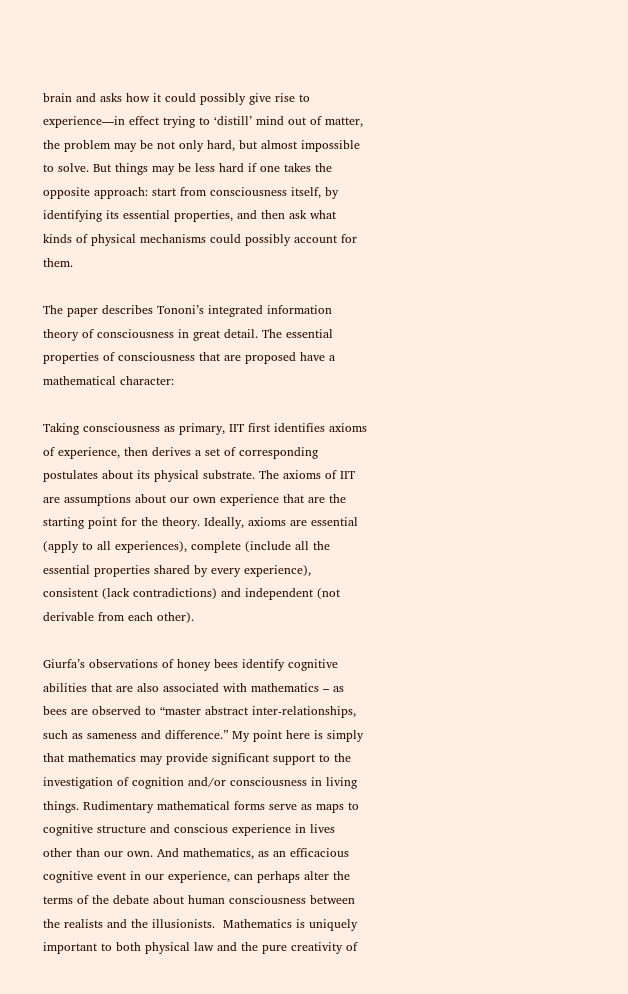brain and asks how it could possibly give rise to experience—in effect trying to ‘distill’ mind out of matter, the problem may be not only hard, but almost impossible to solve. But things may be less hard if one takes the opposite approach: start from consciousness itself, by identifying its essential properties, and then ask what kinds of physical mechanisms could possibly account for them.

The paper describes Tononi’s integrated information theory of consciousness in great detail. The essential properties of consciousness that are proposed have a mathematical character:

Taking consciousness as primary, IIT first identifies axioms of experience, then derives a set of corresponding postulates about its physical substrate. The axioms of IIT are assumptions about our own experience that are the starting point for the theory. Ideally, axioms are essential (apply to all experiences), complete (include all the essential properties shared by every experience), consistent (lack contradictions) and independent (not derivable from each other).

Giurfa’s observations of honey bees identify cognitive abilities that are also associated with mathematics – as bees are observed to “master abstract inter-relationships, such as sameness and difference.” My point here is simply that mathematics may provide significant support to the investigation of cognition and/or consciousness in living things. Rudimentary mathematical forms serve as maps to cognitive structure and conscious experience in lives other than our own. And mathematics, as an efficacious cognitive event in our experience, can perhaps alter the terms of the debate about human consciousness between the realists and the illusionists.  Mathematics is uniquely important to both physical law and the pure creativity of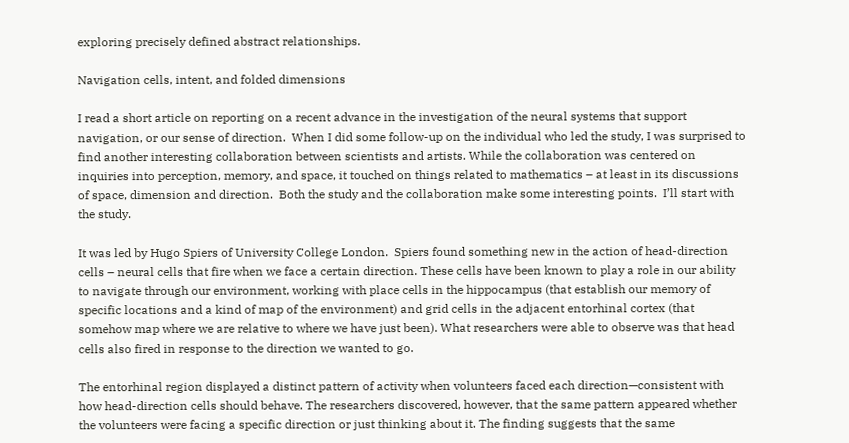exploring precisely defined abstract relationships.

Navigation cells, intent, and folded dimensions

I read a short article on reporting on a recent advance in the investigation of the neural systems that support navigation, or our sense of direction.  When I did some follow-up on the individual who led the study, I was surprised to find another interesting collaboration between scientists and artists. While the collaboration was centered on inquiries into perception, memory, and space, it touched on things related to mathematics – at least in its discussions of space, dimension and direction.  Both the study and the collaboration make some interesting points.  I’ll start with the study.

It was led by Hugo Spiers of University College London.  Spiers found something new in the action of head-direction cells – neural cells that fire when we face a certain direction. These cells have been known to play a role in our ability to navigate through our environment, working with place cells in the hippocampus (that establish our memory of specific locations and a kind of map of the environment) and grid cells in the adjacent entorhinal cortex (that somehow map where we are relative to where we have just been). What researchers were able to observe was that head cells also fired in response to the direction we wanted to go.

The entorhinal region displayed a distinct pattern of activity when volunteers faced each direction—consistent with how head-direction cells should behave. The researchers discovered, however, that the same pattern appeared whether the volunteers were facing a specific direction or just thinking about it. The finding suggests that the same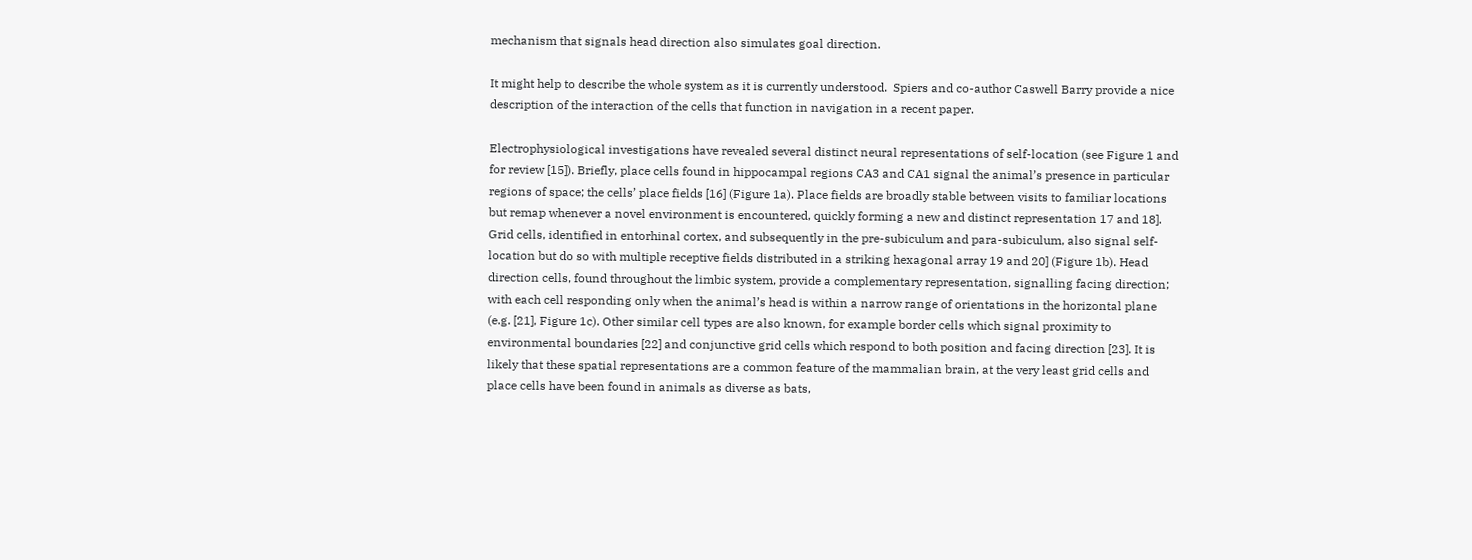mechanism that signals head direction also simulates goal direction.

It might help to describe the whole system as it is currently understood.  Spiers and co-author Caswell Barry provide a nice description of the interaction of the cells that function in navigation in a recent paper.

Electrophysiological investigations have revealed several distinct neural representations of self-location (see Figure 1 and for review [15]). Briefly, place cells found in hippocampal regions CA3 and CA1 signal the animal’s presence in particular regions of space; the cells’ place fields [16] (Figure 1a). Place fields are broadly stable between visits to familiar locations but remap whenever a novel environment is encountered, quickly forming a new and distinct representation 17 and 18]. Grid cells, identified in entorhinal cortex, and subsequently in the pre-subiculum and para-subiculum, also signal self-location but do so with multiple receptive fields distributed in a striking hexagonal array 19 and 20] (Figure 1b). Head direction cells, found throughout the limbic system, provide a complementary representation, signalling facing direction; with each cell responding only when the animal’s head is within a narrow range of orientations in the horizontal plane (e.g. [21], Figure 1c). Other similar cell types are also known, for example border cells which signal proximity to environmental boundaries [22] and conjunctive grid cells which respond to both position and facing direction [23]. It is likely that these spatial representations are a common feature of the mammalian brain, at the very least grid cells and place cells have been found in animals as diverse as bats,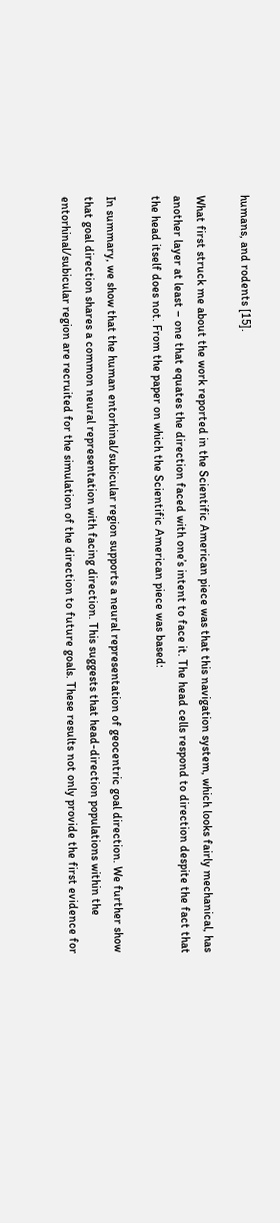humans, and rodents [15].

What first struck me about the work reported in the Scientific American piece was that this navigation system, which looks fairly mechanical, has another layer at least – one that equates the direction faced with one’s intent to face it. The head cells respond to direction despite the fact that the head itself does not. From the paper on which the Scientific American piece was based:

In summary, we show that the human entorhinal/subicular region supports a neural representation of geocentric goal direction. We further show that goal direction shares a common neural representation with facing direction. This suggests that head-direction populations within the entorhinal/subicular region are recruited for the simulation of the direction to future goals. These results not only provide the first evidence for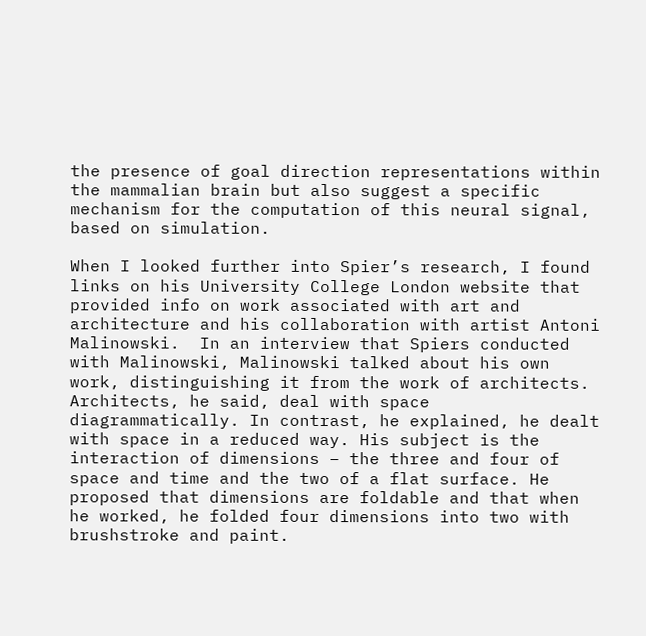the presence of goal direction representations within the mammalian brain but also suggest a specific mechanism for the computation of this neural signal, based on simulation.

When I looked further into Spier’s research, I found links on his University College London website that provided info on work associated with art and architecture and his collaboration with artist Antoni Malinowski.  In an interview that Spiers conducted with Malinowski, Malinowski talked about his own work, distinguishing it from the work of architects. Architects, he said, deal with space diagrammatically. In contrast, he explained, he dealt with space in a reduced way. His subject is the interaction of dimensions – the three and four of space and time and the two of a flat surface. He proposed that dimensions are foldable and that when he worked, he folded four dimensions into two with brushstroke and paint.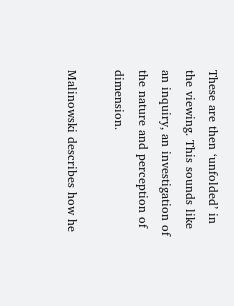These are then ‘unfolded’ in the viewing. This sounds like an inquiry, an investigation of the nature and perception of dimension.

Malinowski describes how he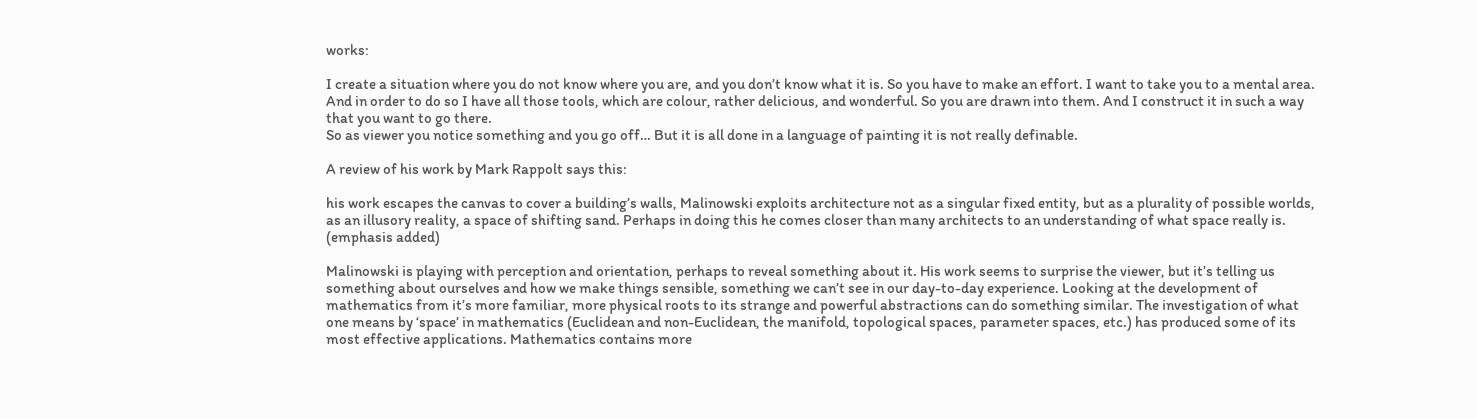works:

I create a situation where you do not know where you are, and you don’t know what it is. So you have to make an effort. I want to take you to a mental area. And in order to do so I have all those tools, which are colour, rather delicious, and wonderful. So you are drawn into them. And I construct it in such a way that you want to go there.
So as viewer you notice something and you go off… But it is all done in a language of painting it is not really definable.

A review of his work by Mark Rappolt says this:

his work escapes the canvas to cover a building’s walls, Malinowski exploits architecture not as a singular fixed entity, but as a plurality of possible worlds, as an illusory reality, a space of shifting sand. Perhaps in doing this he comes closer than many architects to an understanding of what space really is.  (emphasis added)

Malinowski is playing with perception and orientation, perhaps to reveal something about it. His work seems to surprise the viewer, but it’s telling us something about ourselves and how we make things sensible, something we can’t see in our day-to-day experience. Looking at the development of mathematics from it’s more familiar, more physical roots to its strange and powerful abstractions can do something similar. The investigation of what one means by ‘space’ in mathematics (Euclidean and non-Euclidean, the manifold, topological spaces, parameter spaces, etc.) has produced some of its most effective applications. Mathematics contains more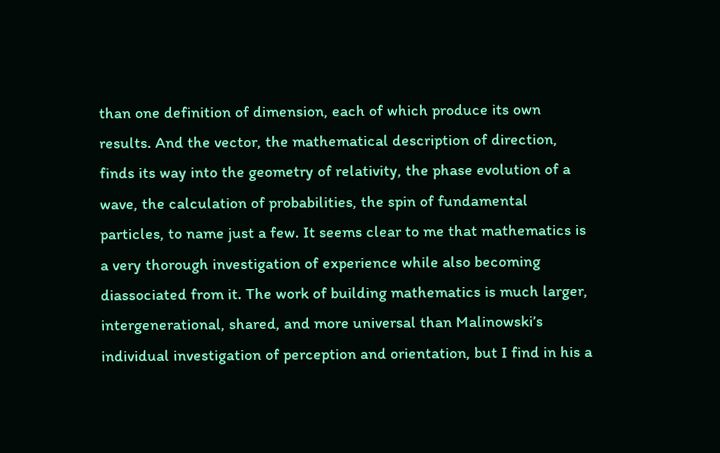than one definition of dimension, each of which produce its own results. And the vector, the mathematical description of direction, finds its way into the geometry of relativity, the phase evolution of a wave, the calculation of probabilities, the spin of fundamental particles, to name just a few. It seems clear to me that mathematics is a very thorough investigation of experience while also becoming diassociated from it. The work of building mathematics is much larger, intergenerational, shared, and more universal than Malinowski’s individual investigation of perception and orientation, but I find in his a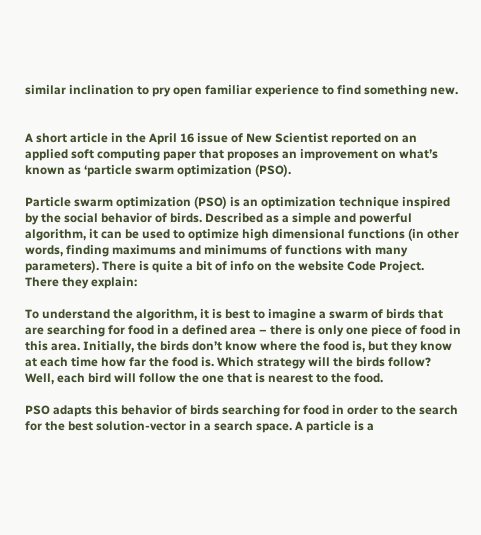similar inclination to pry open familiar experience to find something new.


A short article in the April 16 issue of New Scientist reported on an applied soft computing paper that proposes an improvement on what’s known as ‘particle swarm optimization (PSO).

Particle swarm optimization (PSO) is an optimization technique inspired by the social behavior of birds. Described as a simple and powerful algorithm, it can be used to optimize high dimensional functions (in other words, finding maximums and minimums of functions with many parameters). There is quite a bit of info on the website Code Project.  There they explain:

To understand the algorithm, it is best to imagine a swarm of birds that are searching for food in a defined area – there is only one piece of food in this area. Initially, the birds don’t know where the food is, but they know at each time how far the food is. Which strategy will the birds follow? Well, each bird will follow the one that is nearest to the food.

PSO adapts this behavior of birds searching for food in order to the search for the best solution-vector in a search space. A particle is a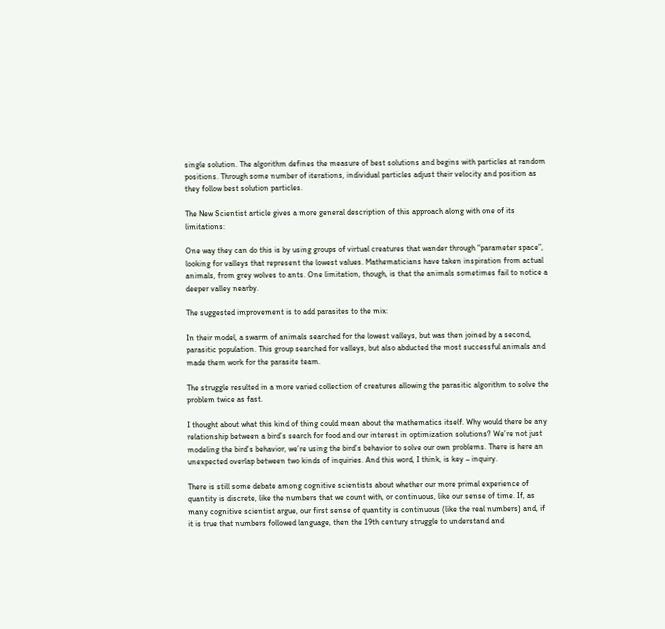single solution. The algorithm defines the measure of best solutions and begins with particles at random positions. Through some number of iterations, individual particles adjust their velocity and position as they follow best solution particles.

The New Scientist article gives a more general description of this approach along with one of its limitations:

One way they can do this is by using groups of virtual creatures that wander through “parameter space”, looking for valleys that represent the lowest values. Mathematicians have taken inspiration from actual animals, from grey wolves to ants. One limitation, though, is that the animals sometimes fail to notice a deeper valley nearby.

The suggested improvement is to add parasites to the mix:

In their model, a swarm of animals searched for the lowest valleys, but was then joined by a second, parasitic population. This group searched for valleys, but also abducted the most successful animals and made them work for the parasite team.

The struggle resulted in a more varied collection of creatures allowing the parasitic algorithm to solve the problem twice as fast.

I thought about what this kind of thing could mean about the mathematics itself. Why would there be any relationship between a bird’s search for food and our interest in optimization solutions? We’re not just modeling the bird’s behavior, we’re using the bird’s behavior to solve our own problems. There is here an unexpected overlap between two kinds of inquiries. And this word, I think, is key – inquiry.

There is still some debate among cognitive scientists about whether our more primal experience of quantity is discrete, like the numbers that we count with, or continuous, like our sense of time. If, as many cognitive scientist argue, our first sense of quantity is continuous (like the real numbers) and, if it is true that numbers followed language, then the 19th century struggle to understand and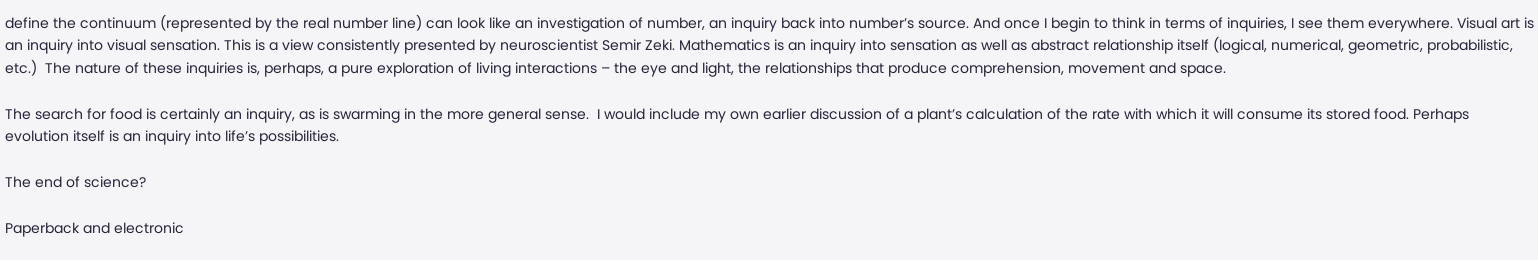define the continuum (represented by the real number line) can look like an investigation of number, an inquiry back into number’s source. And once I begin to think in terms of inquiries, I see them everywhere. Visual art is an inquiry into visual sensation. This is a view consistently presented by neuroscientist Semir Zeki. Mathematics is an inquiry into sensation as well as abstract relationship itself (logical, numerical, geometric, probabilistic, etc.)  The nature of these inquiries is, perhaps, a pure exploration of living interactions – the eye and light, the relationships that produce comprehension, movement and space.

The search for food is certainly an inquiry, as is swarming in the more general sense.  I would include my own earlier discussion of a plant’s calculation of the rate with which it will consume its stored food. Perhaps evolution itself is an inquiry into life’s possibilities.

The end of science?

Paperback and electronic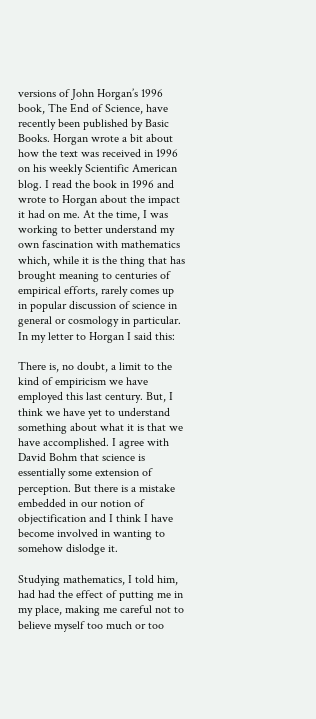versions of John Horgan’s 1996 book, The End of Science, have recently been published by Basic Books. Horgan wrote a bit about how the text was received in 1996 on his weekly Scientific American blog. I read the book in 1996 and wrote to Horgan about the impact it had on me. At the time, I was working to better understand my own fascination with mathematics which, while it is the thing that has brought meaning to centuries of empirical efforts, rarely comes up in popular discussion of science in general or cosmology in particular. In my letter to Horgan I said this:

There is, no doubt, a limit to the kind of empiricism we have employed this last century. But, I think we have yet to understand something about what it is that we have accomplished. I agree with David Bohm that science is essentially some extension of perception. But there is a mistake embedded in our notion of objectification and I think I have become involved in wanting to somehow dislodge it.

Studying mathematics, I told him, had had the effect of putting me in my place, making me careful not to believe myself too much or too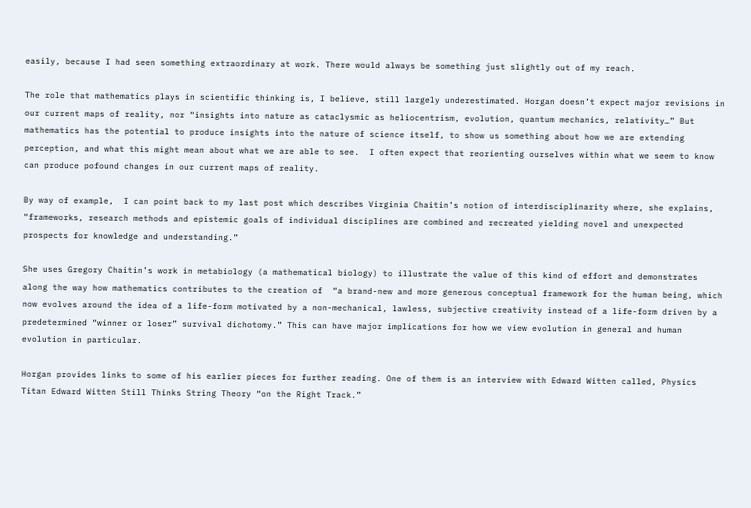easily, because I had seen something extraordinary at work. There would always be something just slightly out of my reach.

The role that mathematics plays in scientific thinking is, I believe, still largely underestimated. Horgan doesn’t expect major revisions in our current maps of reality, nor “insights into nature as cataclysmic as heliocentrism, evolution, quantum mechanics, relativity…” But mathematics has the potential to produce insights into the nature of science itself, to show us something about how we are extending perception, and what this might mean about what we are able to see.  I often expect that reorienting ourselves within what we seem to know can produce pofound changes in our current maps of reality.

By way of example,  I can point back to my last post which describes Virginia Chaitin’s notion of interdisciplinarity where, she explains, “frameworks, research methods and epistemic goals of individual disciplines are combined and recreated yielding novel and unexpected prospects for knowledge and understanding.”

She uses Gregory Chaitin’s work in metabiology (a mathematical biology) to illustrate the value of this kind of effort and demonstrates along the way how mathematics contributes to the creation of  “a brand-new and more generous conceptual framework for the human being, which now evolves around the idea of a life-form motivated by a non-mechanical, lawless, subjective creativity instead of a life-form driven by a predetermined “winner or loser” survival dichotomy.” This can have major implications for how we view evolution in general and human evolution in particular.

Horgan provides links to some of his earlier pieces for further reading. One of them is an interview with Edward Witten called, Physics Titan Edward Witten Still Thinks String Theory “on the Right Track.”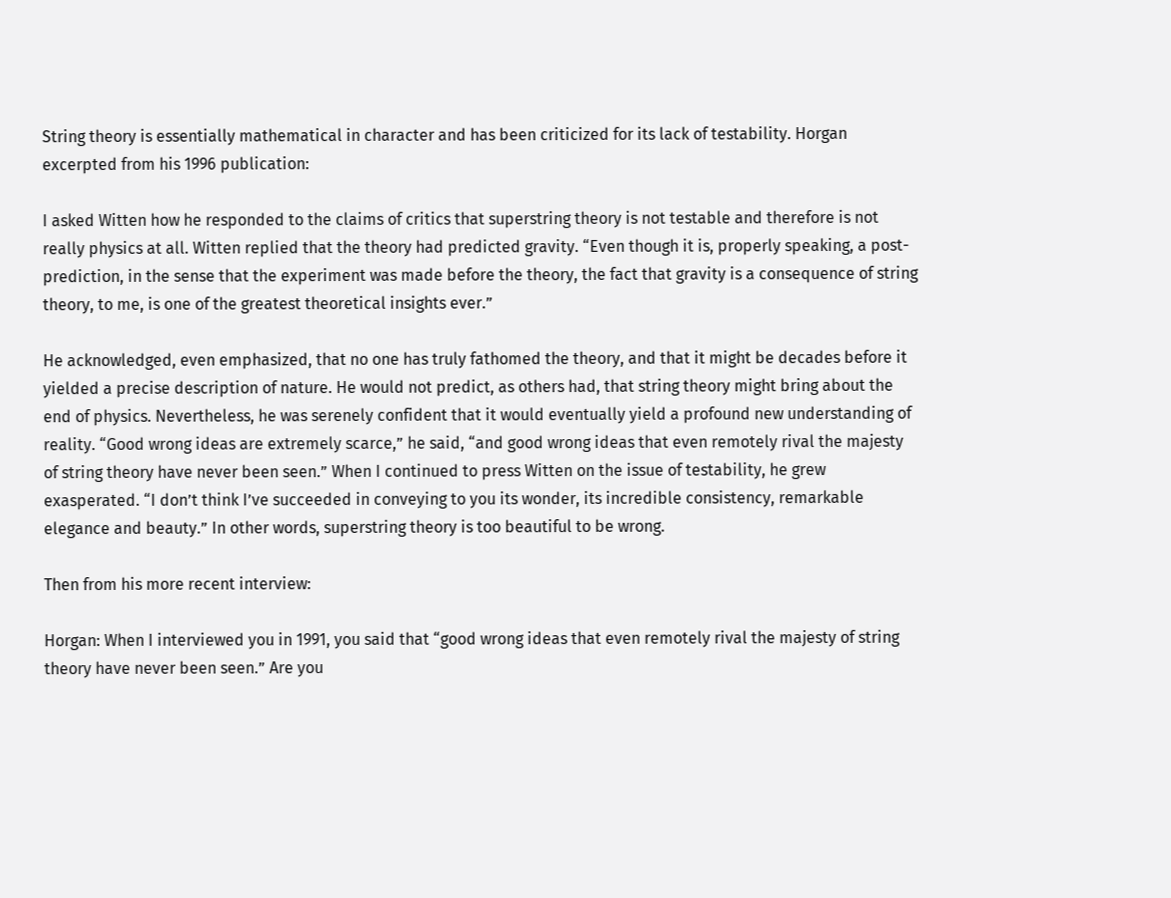String theory is essentially mathematical in character and has been criticized for its lack of testability. Horgan excerpted from his 1996 publication:

I asked Witten how he responded to the claims of critics that superstring theory is not testable and therefore is not really physics at all. Witten replied that the theory had predicted gravity. “Even though it is, properly speaking, a post-prediction, in the sense that the experiment was made before the theory, the fact that gravity is a consequence of string theory, to me, is one of the greatest theoretical insights ever.”

He acknowledged, even emphasized, that no one has truly fathomed the theory, and that it might be decades before it yielded a precise description of nature. He would not predict, as others had, that string theory might bring about the end of physics. Nevertheless, he was serenely confident that it would eventually yield a profound new understanding of reality. “Good wrong ideas are extremely scarce,” he said, “and good wrong ideas that even remotely rival the majesty of string theory have never been seen.” When I continued to press Witten on the issue of testability, he grew exasperated. “I don’t think I’ve succeeded in conveying to you its wonder, its incredible consistency, remarkable elegance and beauty.” In other words, superstring theory is too beautiful to be wrong.

Then from his more recent interview:

Horgan: When I interviewed you in 1991, you said that “good wrong ideas that even remotely rival the majesty of string theory have never been seen.” Are you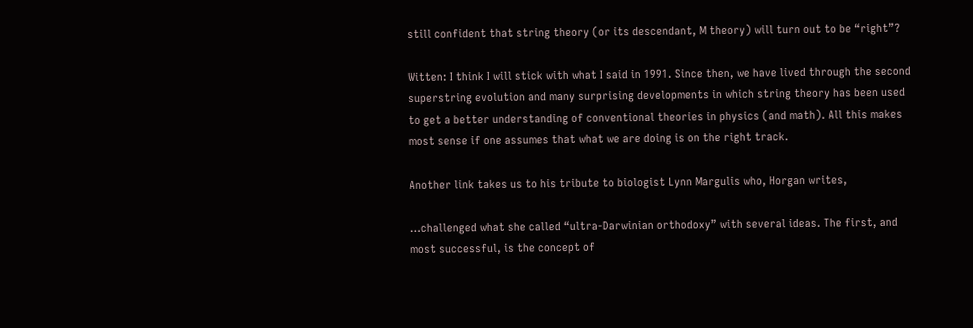still confident that string theory (or its descendant, M theory) will turn out to be “right”?

Witten: I think I will stick with what I said in 1991. Since then, we have lived through the second superstring evolution and many surprising developments in which string theory has been used to get a better understanding of conventional theories in physics (and math). All this makes most sense if one assumes that what we are doing is on the right track.

Another link takes us to his tribute to biologist Lynn Margulis who, Horgan writes,

…challenged what she called “ultra-Darwinian orthodoxy” with several ideas. The first, and most successful, is the concept of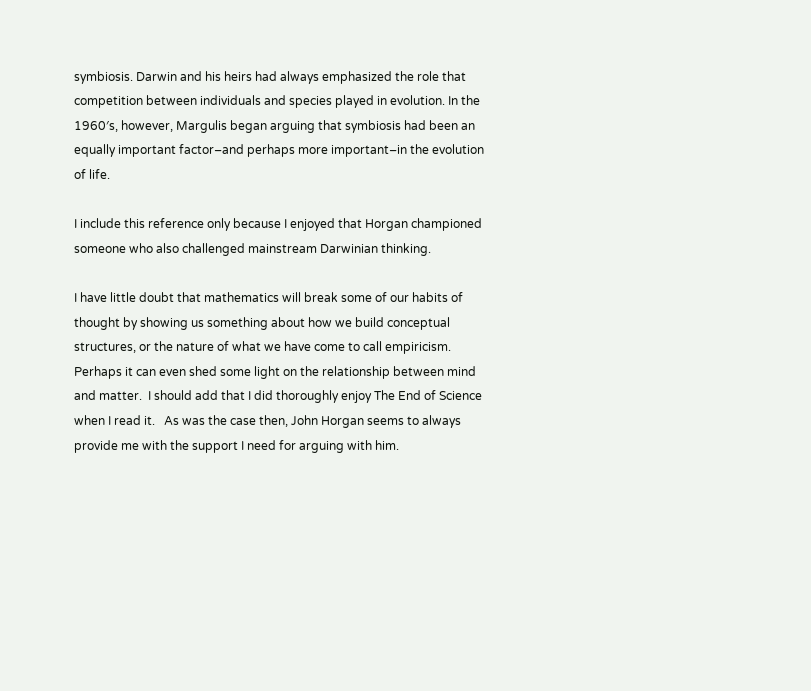symbiosis. Darwin and his heirs had always emphasized the role that competition between individuals and species played in evolution. In the 1960′s, however, Margulis began arguing that symbiosis had been an equally important factor–and perhaps more important–in the evolution of life.

I include this reference only because I enjoyed that Horgan championed someone who also challenged mainstream Darwinian thinking.

I have little doubt that mathematics will break some of our habits of thought by showing us something about how we build conceptual structures, or the nature of what we have come to call empiricism. Perhaps it can even shed some light on the relationship between mind and matter.  I should add that I did thoroughly enjoy The End of Science when I read it.   As was the case then, John Horgan seems to always provide me with the support I need for arguing with him.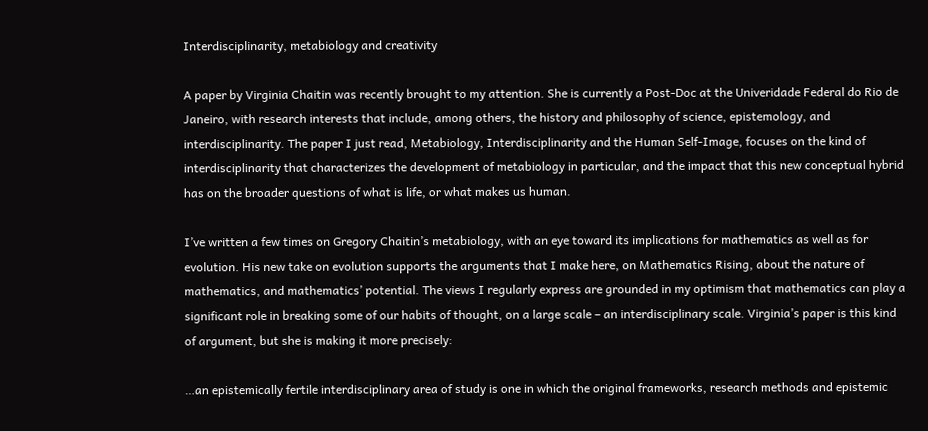Interdisciplinarity, metabiology and creativity

A paper by Virginia Chaitin was recently brought to my attention. She is currently a Post-Doc at the Univeridade Federal do Rio de Janeiro, with research interests that include, among others, the history and philosophy of science, epistemology, and interdisciplinarity. The paper I just read, Metabiology, Interdisciplinarity and the Human Self-Image, focuses on the kind of interdisciplinarity that characterizes the development of metabiology in particular, and the impact that this new conceptual hybrid has on the broader questions of what is life, or what makes us human.

I’ve written a few times on Gregory Chaitin’s metabiology, with an eye toward its implications for mathematics as well as for evolution. His new take on evolution supports the arguments that I make here, on Mathematics Rising, about the nature of mathematics, and mathematics’ potential. The views I regularly express are grounded in my optimism that mathematics can play a significant role in breaking some of our habits of thought, on a large scale – an interdisciplinary scale. Virginia’s paper is this kind of argument, but she is making it more precisely:

…an epistemically fertile interdisciplinary area of study is one in which the original frameworks, research methods and epistemic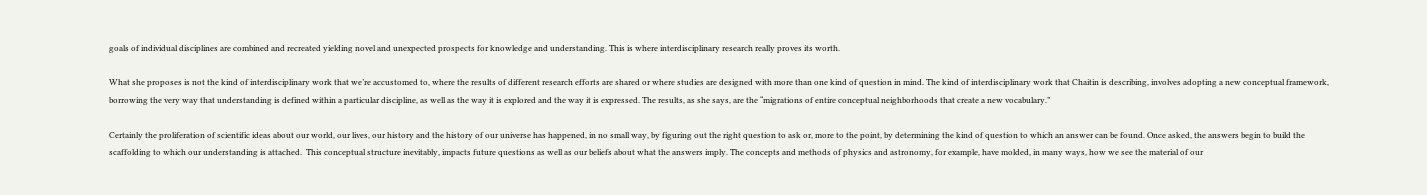goals of individual disciplines are combined and recreated yielding novel and unexpected prospects for knowledge and understanding. This is where interdisciplinary research really proves its worth.

What she proposes is not the kind of interdisciplinary work that we’re accustomed to, where the results of different research efforts are shared or where studies are designed with more than one kind of question in mind. The kind of interdisciplinary work that Chaitin is describing, involves adopting a new conceptual framework, borrowing the very way that understanding is defined within a particular discipline, as well as the way it is explored and the way it is expressed. The results, as she says, are the “migrations of entire conceptual neighborhoods that create a new vocabulary.”

Certainly the proliferation of scientific ideas about our world, our lives, our history and the history of our universe has happened, in no small way, by figuring out the right question to ask or, more to the point, by determining the kind of question to which an answer can be found. Once asked, the answers begin to build the scaffolding to which our understanding is attached.  This conceptual structure inevitably, impacts future questions as well as our beliefs about what the answers imply. The concepts and methods of physics and astronomy, for example, have molded, in many ways, how we see the material of our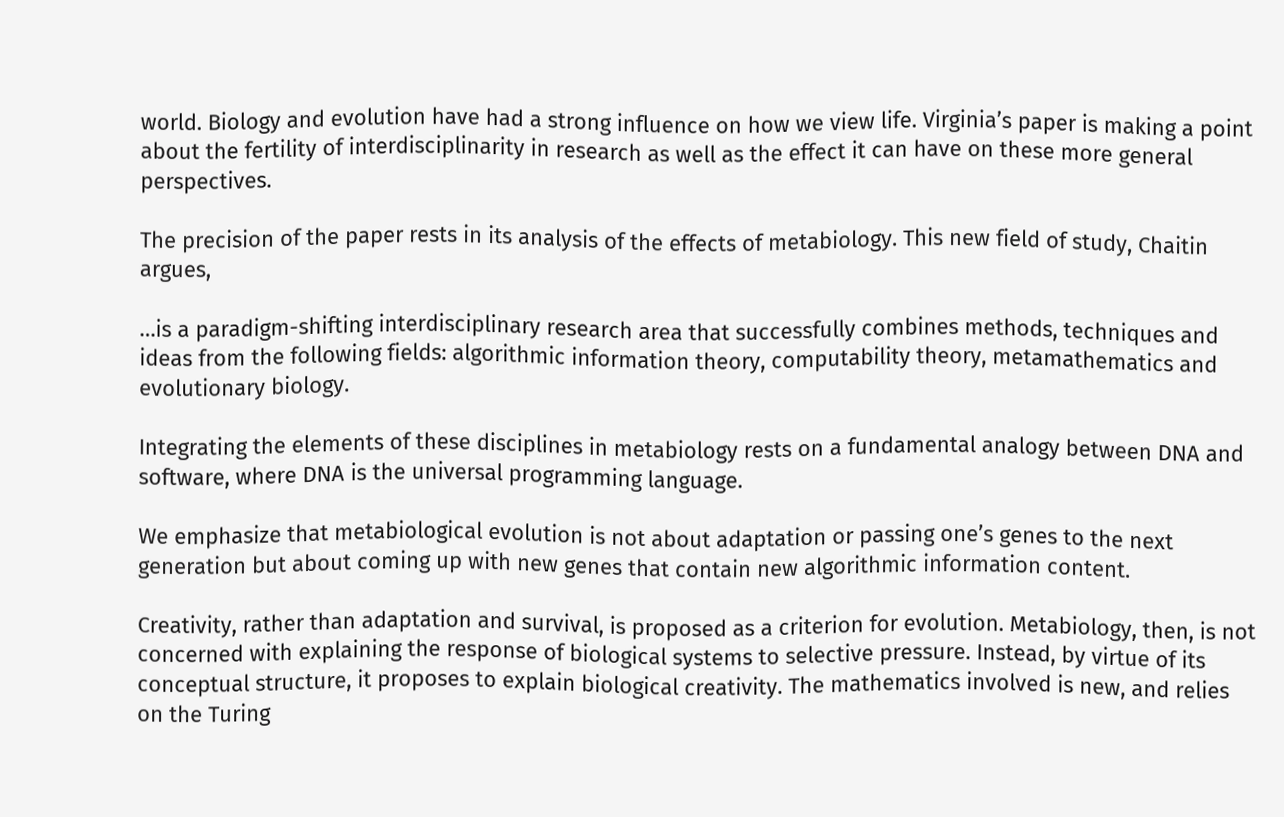world. Biology and evolution have had a strong influence on how we view life. Virginia’s paper is making a point about the fertility of interdisciplinarity in research as well as the effect it can have on these more general perspectives.

The precision of the paper rests in its analysis of the effects of metabiology. This new field of study, Chaitin argues,

…is a paradigm-shifting interdisciplinary research area that successfully combines methods, techniques and ideas from the following fields: algorithmic information theory, computability theory, metamathematics and evolutionary biology.

Integrating the elements of these disciplines in metabiology rests on a fundamental analogy between DNA and software, where DNA is the universal programming language.

We emphasize that metabiological evolution is not about adaptation or passing one’s genes to the next generation but about coming up with new genes that contain new algorithmic information content.

Creativity, rather than adaptation and survival, is proposed as a criterion for evolution. Metabiology, then, is not concerned with explaining the response of biological systems to selective pressure. Instead, by virtue of its conceptual structure, it proposes to explain biological creativity. The mathematics involved is new, and relies on the Turing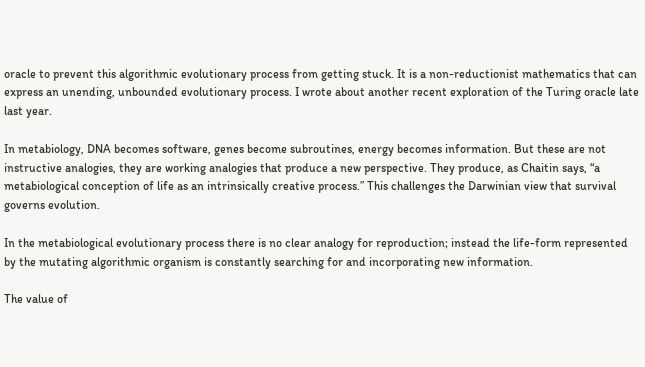oracle to prevent this algorithmic evolutionary process from getting stuck. It is a non-reductionist mathematics that can express an unending, unbounded evolutionary process. I wrote about another recent exploration of the Turing oracle late last year.

In metabiology, DNA becomes software, genes become subroutines, energy becomes information. But these are not instructive analogies, they are working analogies that produce a new perspective. They produce, as Chaitin says, “a metabiological conception of life as an intrinsically creative process.” This challenges the Darwinian view that survival governs evolution.

In the metabiological evolutionary process there is no clear analogy for reproduction; instead the life-form represented by the mutating algorithmic organism is constantly searching for and incorporating new information.

The value of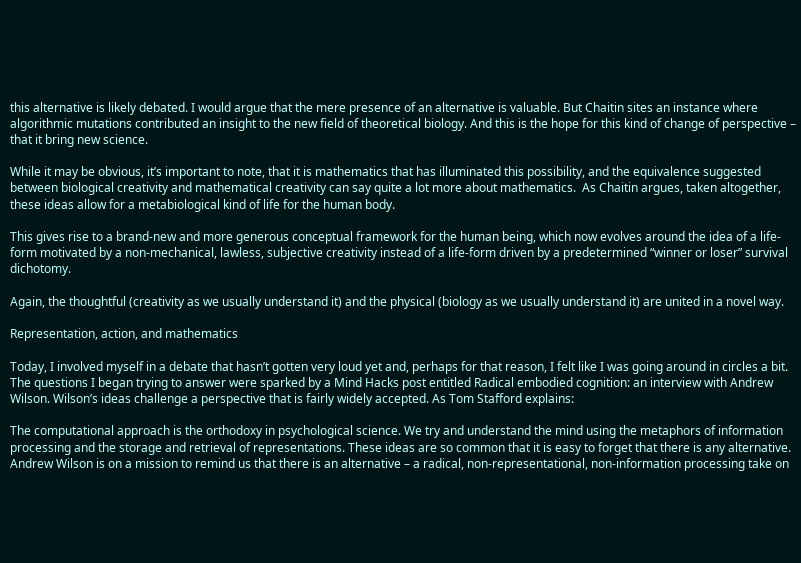this alternative is likely debated. I would argue that the mere presence of an alternative is valuable. But Chaitin sites an instance where algorithmic mutations contributed an insight to the new field of theoretical biology. And this is the hope for this kind of change of perspective – that it bring new science.

While it may be obvious, it’s important to note, that it is mathematics that has illuminated this possibility, and the equivalence suggested between biological creativity and mathematical creativity can say quite a lot more about mathematics.  As Chaitin argues, taken altogether, these ideas allow for a metabiological kind of life for the human body.

This gives rise to a brand-new and more generous conceptual framework for the human being, which now evolves around the idea of a life-form motivated by a non-mechanical, lawless, subjective creativity instead of a life-form driven by a predetermined “winner or loser” survival dichotomy.

Again, the thoughtful (creativity as we usually understand it) and the physical (biology as we usually understand it) are united in a novel way.

Representation, action, and mathematics

Today, I involved myself in a debate that hasn’t gotten very loud yet and, perhaps for that reason, I felt like I was going around in circles a bit. The questions I began trying to answer were sparked by a Mind Hacks post entitled Radical embodied cognition: an interview with Andrew Wilson. Wilson’s ideas challenge a perspective that is fairly widely accepted. As Tom Stafford explains:

The computational approach is the orthodoxy in psychological science. We try and understand the mind using the metaphors of information processing and the storage and retrieval of representations. These ideas are so common that it is easy to forget that there is any alternative. Andrew Wilson is on a mission to remind us that there is an alternative – a radical, non-representational, non-information processing take on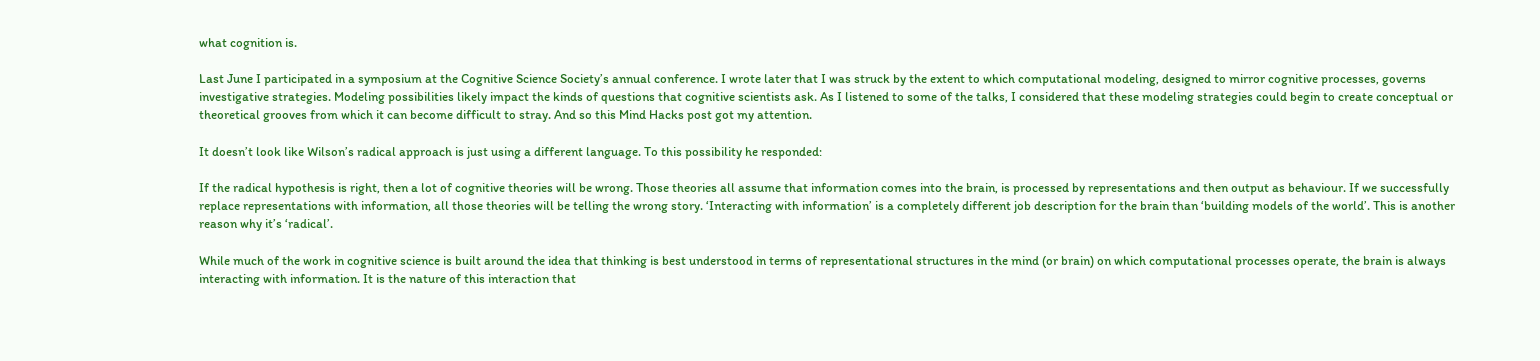what cognition is.

Last June I participated in a symposium at the Cognitive Science Society’s annual conference. I wrote later that I was struck by the extent to which computational modeling, designed to mirror cognitive processes, governs investigative strategies. Modeling possibilities likely impact the kinds of questions that cognitive scientists ask. As I listened to some of the talks, I considered that these modeling strategies could begin to create conceptual or theoretical grooves from which it can become difficult to stray. And so this Mind Hacks post got my attention.

It doesn’t look like Wilson’s radical approach is just using a different language. To this possibility he responded:

If the radical hypothesis is right, then a lot of cognitive theories will be wrong. Those theories all assume that information comes into the brain, is processed by representations and then output as behaviour. If we successfully replace representations with information, all those theories will be telling the wrong story. ‘Interacting with information’ is a completely different job description for the brain than ‘building models of the world’. This is another reason why it’s ‘radical’.

While much of the work in cognitive science is built around the idea that thinking is best understood in terms of representational structures in the mind (or brain) on which computational processes operate, the brain is always interacting with information. It is the nature of this interaction that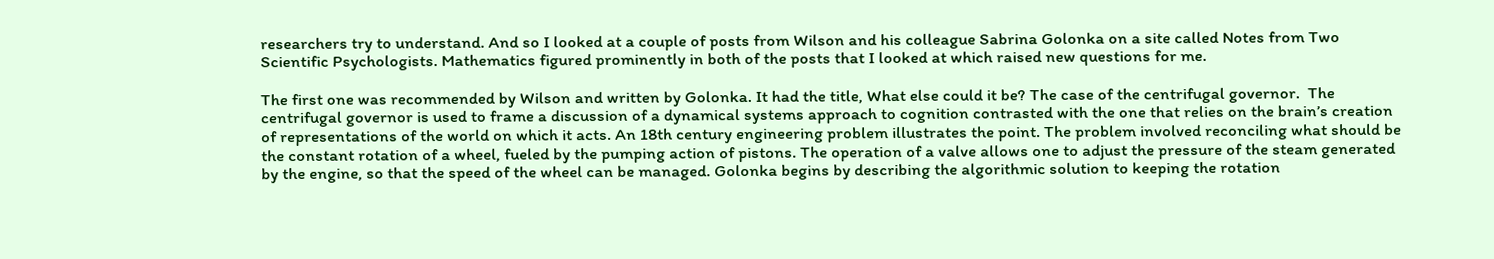researchers try to understand. And so I looked at a couple of posts from Wilson and his colleague Sabrina Golonka on a site called Notes from Two Scientific Psychologists. Mathematics figured prominently in both of the posts that I looked at which raised new questions for me.

The first one was recommended by Wilson and written by Golonka. It had the title, What else could it be? The case of the centrifugal governor.  The centrifugal governor is used to frame a discussion of a dynamical systems approach to cognition contrasted with the one that relies on the brain’s creation of representations of the world on which it acts. An 18th century engineering problem illustrates the point. The problem involved reconciling what should be the constant rotation of a wheel, fueled by the pumping action of pistons. The operation of a valve allows one to adjust the pressure of the steam generated by the engine, so that the speed of the wheel can be managed. Golonka begins by describing the algorithmic solution to keeping the rotation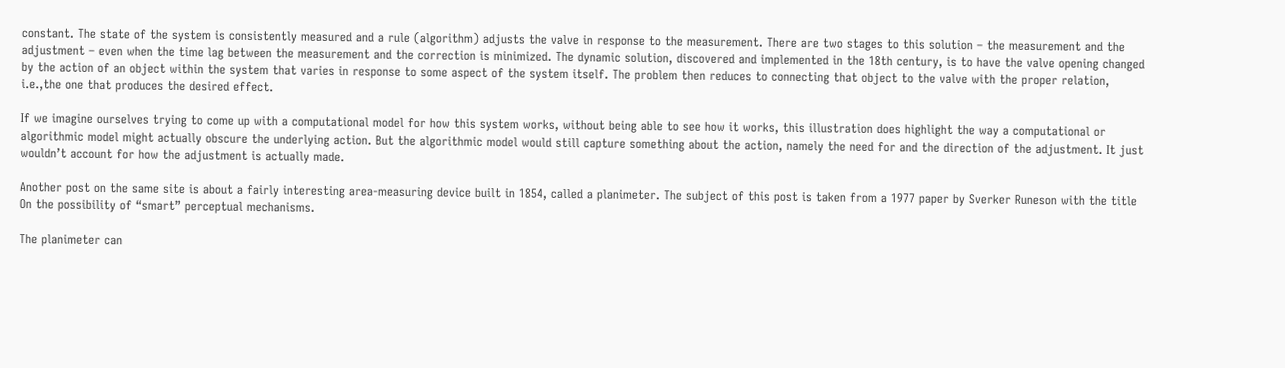constant. The state of the system is consistently measured and a rule (algorithm) adjusts the valve in response to the measurement. There are two stages to this solution – the measurement and the adjustment – even when the time lag between the measurement and the correction is minimized. The dynamic solution, discovered and implemented in the 18th century, is to have the valve opening changed by the action of an object within the system that varies in response to some aspect of the system itself. The problem then reduces to connecting that object to the valve with the proper relation, i.e.,the one that produces the desired effect.

If we imagine ourselves trying to come up with a computational model for how this system works, without being able to see how it works, this illustration does highlight the way a computational or algorithmic model might actually obscure the underlying action. But the algorithmic model would still capture something about the action, namely the need for and the direction of the adjustment. It just wouldn’t account for how the adjustment is actually made.

Another post on the same site is about a fairly interesting area-measuring device built in 1854, called a planimeter. The subject of this post is taken from a 1977 paper by Sverker Runeson with the title On the possibility of “smart” perceptual mechanisms.

The planimeter can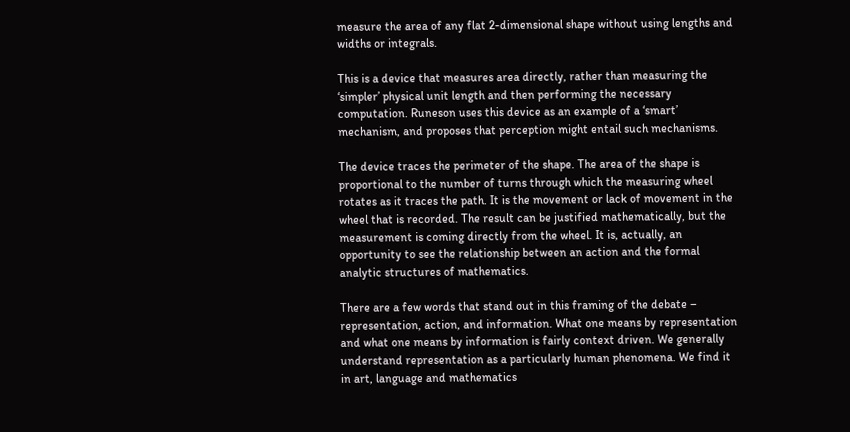measure the area of any flat 2-dimensional shape without using lengths and widths or integrals.

This is a device that measures area directly, rather than measuring the ‘simpler’ physical unit length and then performing the necessary computation. Runeson uses this device as an example of a ‘smart’ mechanism, and proposes that perception might entail such mechanisms.

The device traces the perimeter of the shape. The area of the shape is proportional to the number of turns through which the measuring wheel rotates as it traces the path. It is the movement or lack of movement in the wheel that is recorded. The result can be justified mathematically, but the measurement is coming directly from the wheel. It is, actually, an opportunity to see the relationship between an action and the formal analytic structures of mathematics.

There are a few words that stand out in this framing of the debate – representation, action, and information. What one means by representation and what one means by information is fairly context driven. We generally understand representation as a particularly human phenomena. We find it in art, language and mathematics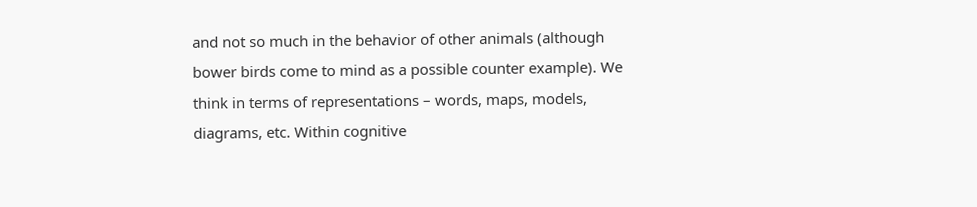and not so much in the behavior of other animals (although bower birds come to mind as a possible counter example). We think in terms of representations – words, maps, models, diagrams, etc. Within cognitive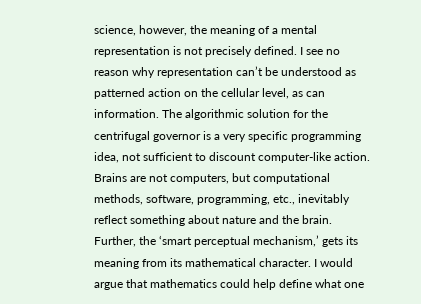science, however, the meaning of a mental representation is not precisely defined. I see no reason why representation can’t be understood as patterned action on the cellular level, as can information. The algorithmic solution for the centrifugal governor is a very specific programming idea, not sufficient to discount computer-like action. Brains are not computers, but computational methods, software, programming, etc., inevitably reflect something about nature and the brain. Further, the ‘smart perceptual mechanism,’ gets its meaning from its mathematical character. I would argue that mathematics could help define what one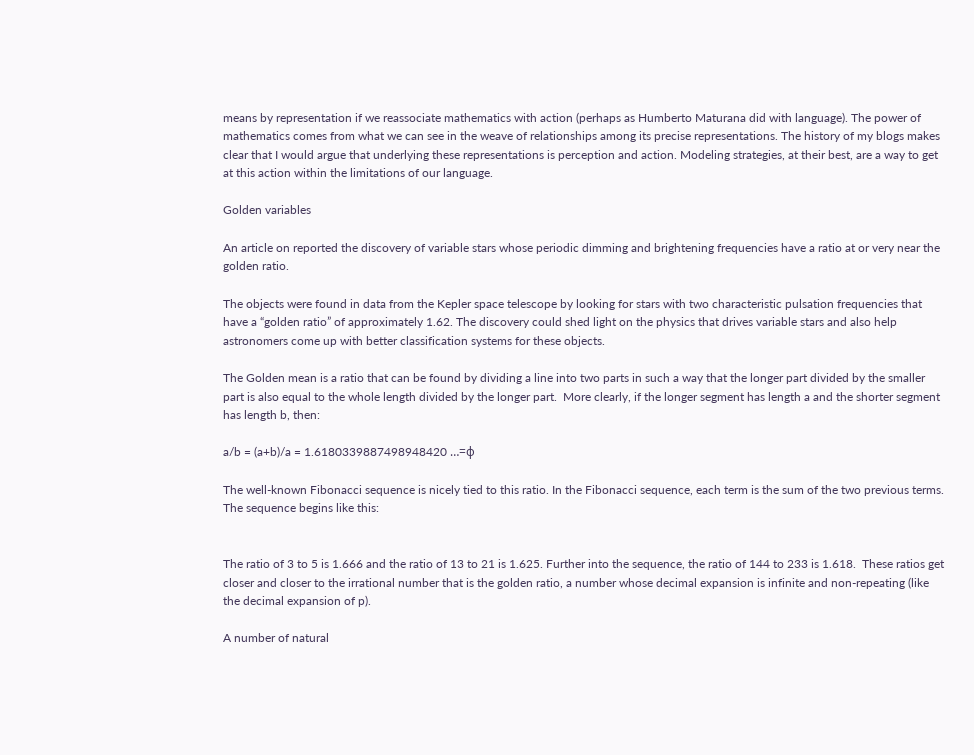means by representation if we reassociate mathematics with action (perhaps as Humberto Maturana did with language). The power of mathematics comes from what we can see in the weave of relationships among its precise representations. The history of my blogs makes clear that I would argue that underlying these representations is perception and action. Modeling strategies, at their best, are a way to get at this action within the limitations of our language.

Golden variables

An article on reported the discovery of variable stars whose periodic dimming and brightening frequencies have a ratio at or very near the golden ratio.

The objects were found in data from the Kepler space telescope by looking for stars with two characteristic pulsation frequencies that have a “golden ratio” of approximately 1.62. The discovery could shed light on the physics that drives variable stars and also help astronomers come up with better classification systems for these objects.

The Golden mean is a ratio that can be found by dividing a line into two parts in such a way that the longer part divided by the smaller part is also equal to the whole length divided by the longer part.  More clearly, if the longer segment has length a and the shorter segment has length b, then:

a/b = (a+b)/a = 1.6180339887498948420 …=φ

The well-known Fibonacci sequence is nicely tied to this ratio. In the Fibonacci sequence, each term is the sum of the two previous terms.  The sequence begins like this:


The ratio of 3 to 5 is 1.666 and the ratio of 13 to 21 is 1.625. Further into the sequence, the ratio of 144 to 233 is 1.618.  These ratios get closer and closer to the irrational number that is the golden ratio, a number whose decimal expansion is infinite and non-repeating (like the decimal expansion of p).

A number of natural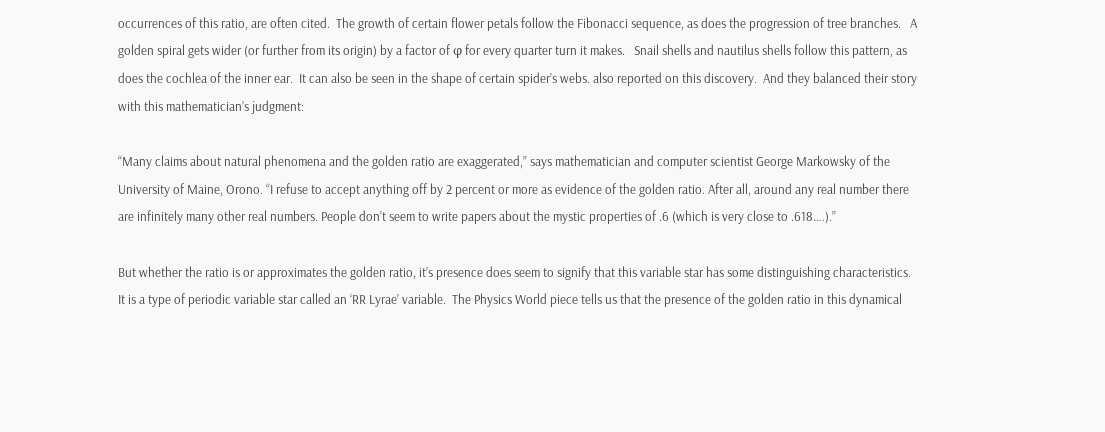occurrences of this ratio, are often cited.  The growth of certain flower petals follow the Fibonacci sequence, as does the progression of tree branches.   A golden spiral gets wider (or further from its origin) by a factor of φ for every quarter turn it makes.   Snail shells and nautilus shells follow this pattern, as does the cochlea of the inner ear.  It can also be seen in the shape of certain spider’s webs. also reported on this discovery.  And they balanced their story with this mathematician’s judgment:

“Many claims about natural phenomena and the golden ratio are exaggerated,” says mathematician and computer scientist George Markowsky of the University of Maine, Orono. “I refuse to accept anything off by 2 percent or more as evidence of the golden ratio. After all, around any real number there are infinitely many other real numbers. People don’t seem to write papers about the mystic properties of .6 (which is very close to .618….).”

But whether the ratio is or approximates the golden ratio, it’s presence does seem to signify that this variable star has some distinguishing characteristics. It is a type of periodic variable star called an ‘RR Lyrae’ variable.  The Physics World piece tells us that the presence of the golden ratio in this dynamical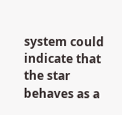system could indicate that the star behaves as a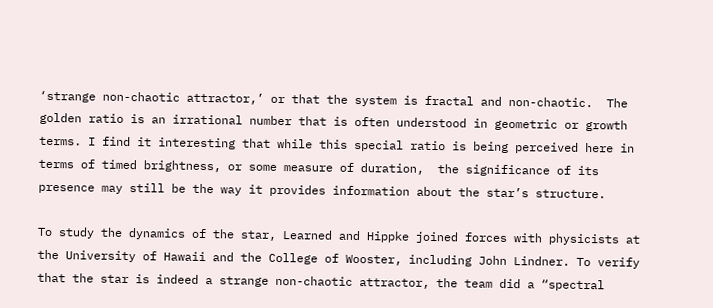‘strange non-chaotic attractor,’ or that the system is fractal and non-chaotic.  The golden ratio is an irrational number that is often understood in geometric or growth terms. I find it interesting that while this special ratio is being perceived here in terms of timed brightness, or some measure of duration,  the significance of its presence may still be the way it provides information about the star’s structure.

To study the dynamics of the star, Learned and Hippke joined forces with physicists at the University of Hawaii and the College of Wooster, including John Lindner. To verify that the star is indeed a strange non-chaotic attractor, the team did a “spectral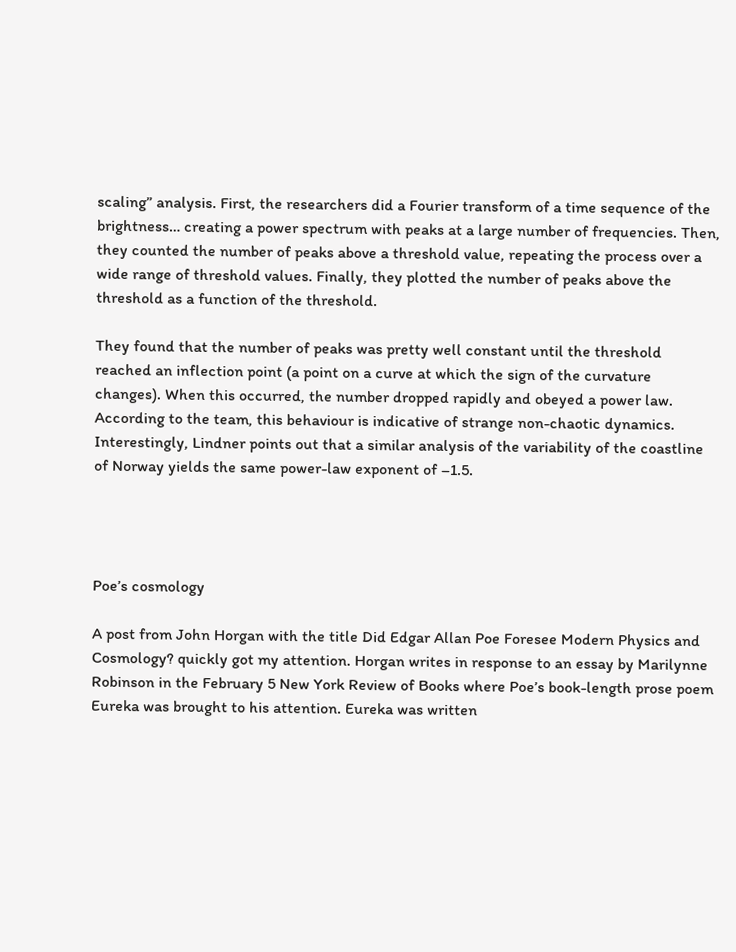scaling” analysis. First, the researchers did a Fourier transform of a time sequence of the brightness… creating a power spectrum with peaks at a large number of frequencies. Then, they counted the number of peaks above a threshold value, repeating the process over a wide range of threshold values. Finally, they plotted the number of peaks above the threshold as a function of the threshold.

They found that the number of peaks was pretty well constant until the threshold reached an inflection point (a point on a curve at which the sign of the curvature changes). When this occurred, the number dropped rapidly and obeyed a power law. According to the team, this behaviour is indicative of strange non-chaotic dynamics. Interestingly, Lindner points out that a similar analysis of the variability of the coastline of Norway yields the same power-law exponent of –1.5.




Poe’s cosmology

A post from John Horgan with the title Did Edgar Allan Poe Foresee Modern Physics and Cosmology? quickly got my attention. Horgan writes in response to an essay by Marilynne Robinson in the February 5 New York Review of Books where Poe’s book-length prose poem Eureka was brought to his attention. Eureka was written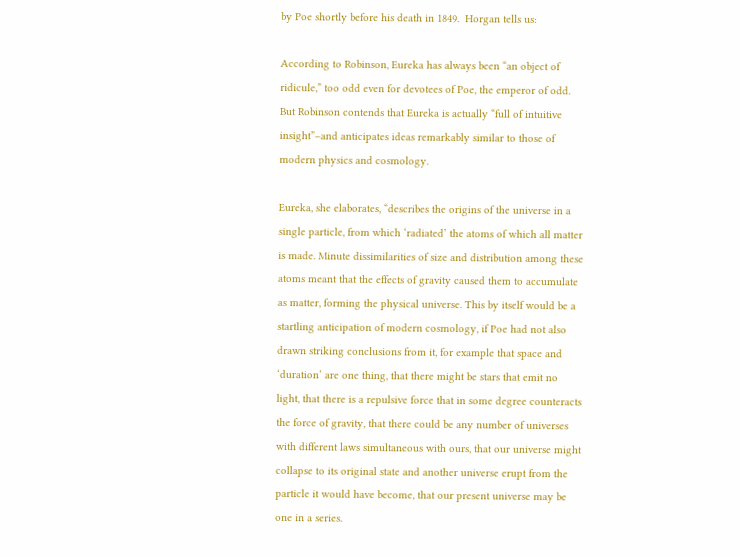by Poe shortly before his death in 1849.  Horgan tells us:

According to Robinson, Eureka has always been “an object of ridicule,” too odd even for devotees of Poe, the emperor of odd. But Robinson contends that Eureka is actually “full of intuitive insight”–and anticipates ideas remarkably similar to those of modern physics and cosmology.

Eureka, she elaborates, “describes the origins of the universe in a single particle, from which ‘radiated’ the atoms of which all matter is made. Minute dissimilarities of size and distribution among these atoms meant that the effects of gravity caused them to accumulate as matter, forming the physical universe. This by itself would be a startling anticipation of modern cosmology, if Poe had not also drawn striking conclusions from it, for example that space and ‘duration’ are one thing, that there might be stars that emit no light, that there is a repulsive force that in some degree counteracts the force of gravity, that there could be any number of universes with different laws simultaneous with ours, that our universe might collapse to its original state and another universe erupt from the particle it would have become, that our present universe may be one in a series.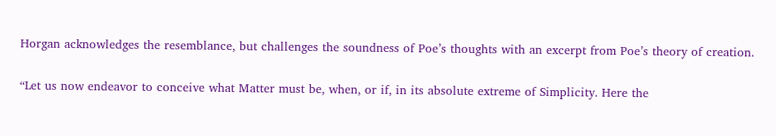Horgan acknowledges the resemblance, but challenges the soundness of Poe’s thoughts with an excerpt from Poe’s theory of creation.

“Let us now endeavor to conceive what Matter must be, when, or if, in its absolute extreme of Simplicity. Here the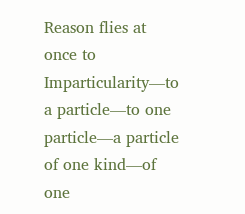Reason flies at once to Imparticularity—to a particle—to one particle—a particle of one kind—of one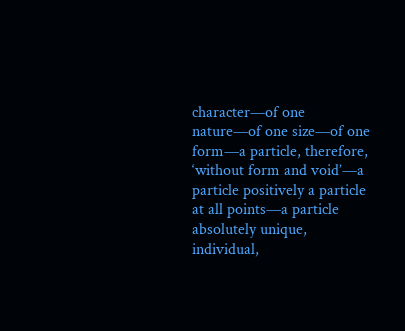character—of one nature—of one size—of one form—a particle, therefore, ‘without form and void’—a particle positively a particle at all points—a particle absolutely unique, individual,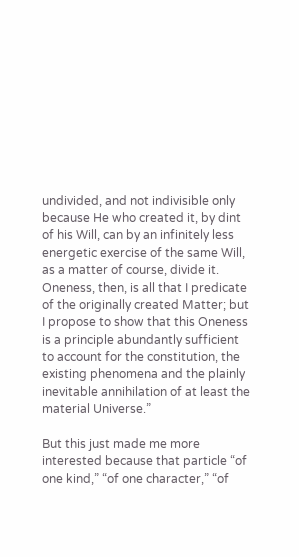undivided, and not indivisible only because He who created it, by dint of his Will, can by an infinitely less energetic exercise of the same Will, as a matter of course, divide it. Oneness, then, is all that I predicate of the originally created Matter; but I propose to show that this Oneness is a principle abundantly sufficient to account for the constitution, the existing phenomena and the plainly inevitable annihilation of at least the material Universe.”

But this just made me more interested because that particle “of one kind,” “of one character,” “of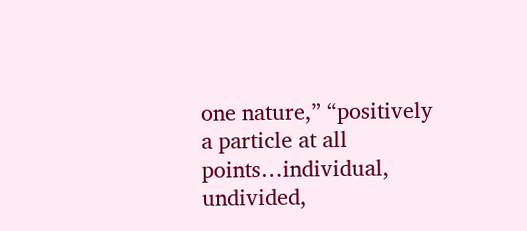one nature,” “positively a particle at all points…individual, undivided,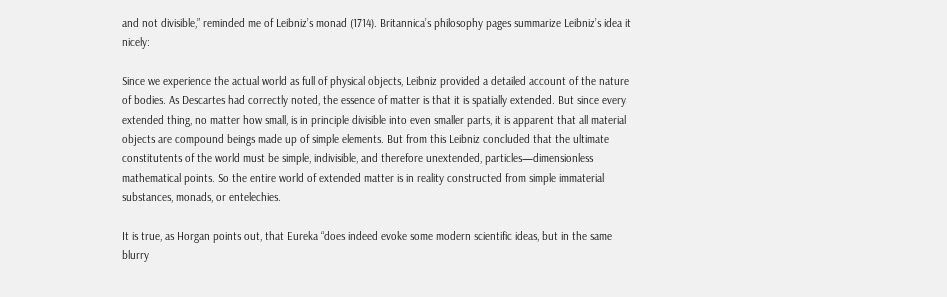and not divisible,” reminded me of Leibniz’s monad (1714). Britannica’s philosophy pages summarize Leibniz’s idea it nicely:

Since we experience the actual world as full of physical objects, Leibniz provided a detailed account of the nature of bodies. As Descartes had correctly noted, the essence of matter is that it is spatially extended. But since every extended thing, no matter how small, is in principle divisible into even smaller parts, it is apparent that all material objects are compound beings made up of simple elements. But from this Leibniz concluded that the ultimate constitutents of the world must be simple, indivisible, and therefore unextended, particles—dimensionless mathematical points. So the entire world of extended matter is in reality constructed from simple immaterial substances, monads, or entelechies.

It is true, as Horgan points out, that Eureka “does indeed evoke some modern scientific ideas, but in the same blurry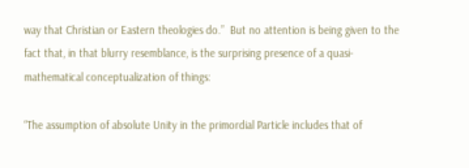way that Christian or Eastern theologies do.”  But no attention is being given to the fact that, in that blurry resemblance, is the surprising presence of a quasi-mathematical conceptualization of things:

“The assumption of absolute Unity in the primordial Particle includes that of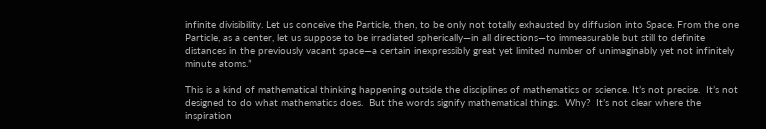infinite divisibility. Let us conceive the Particle, then, to be only not totally exhausted by diffusion into Space. From the one Particle, as a center, let us suppose to be irradiated spherically—in all directions—to immeasurable but still to definite distances in the previously vacant space—a certain inexpressibly great yet limited number of unimaginably yet not infinitely minute atoms.”

This is a kind of mathematical thinking happening outside the disciplines of mathematics or science. It’s not precise.  It’s not designed to do what mathematics does.  But the words signify mathematical things.  Why?  It’s not clear where the inspiration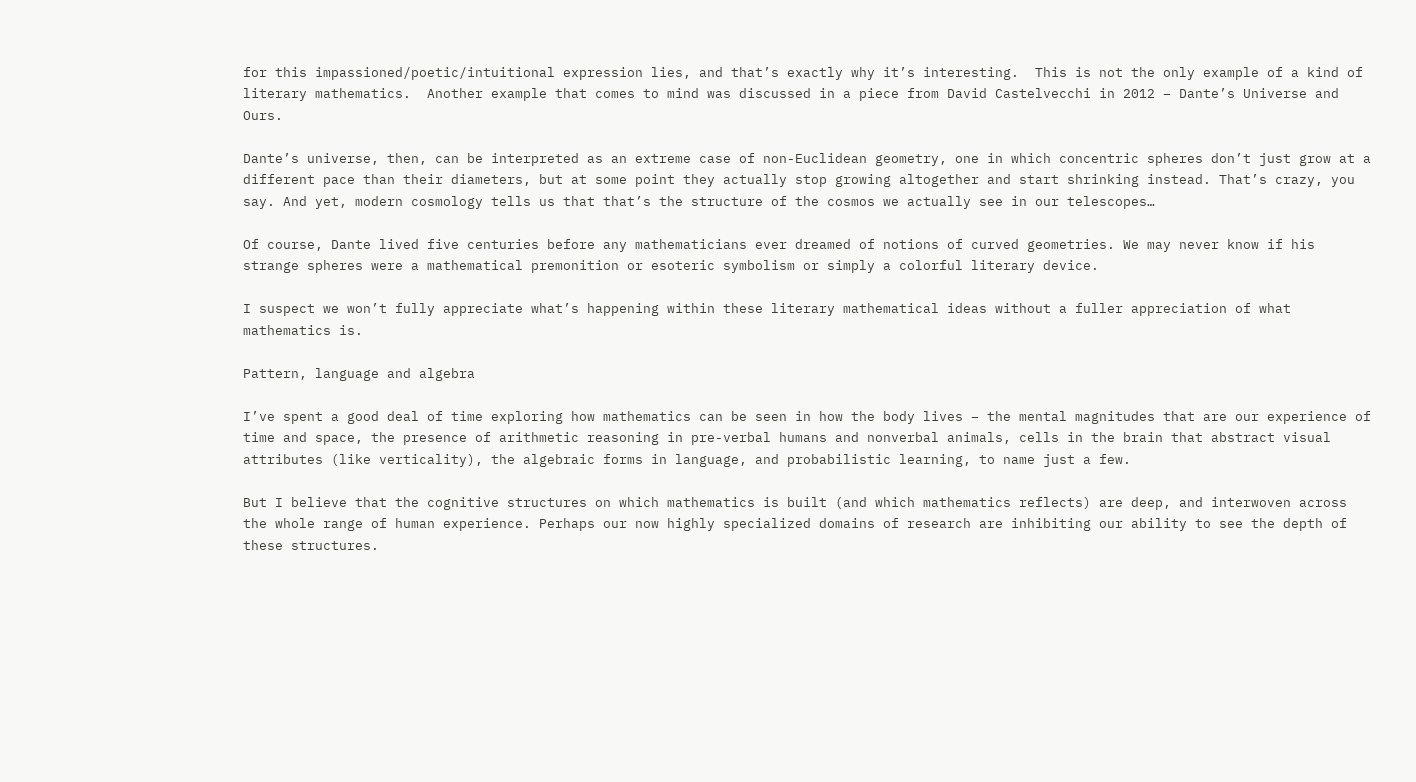for this impassioned/poetic/intuitional expression lies, and that’s exactly why it’s interesting.  This is not the only example of a kind of literary mathematics.  Another example that comes to mind was discussed in a piece from David Castelvecchi in 2012 – Dante’s Universe and Ours.

Dante’s universe, then, can be interpreted as an extreme case of non-Euclidean geometry, one in which concentric spheres don’t just grow at a different pace than their diameters, but at some point they actually stop growing altogether and start shrinking instead. That’s crazy, you say. And yet, modern cosmology tells us that that’s the structure of the cosmos we actually see in our telescopes…

Of course, Dante lived five centuries before any mathematicians ever dreamed of notions of curved geometries. We may never know if his strange spheres were a mathematical premonition or esoteric symbolism or simply a colorful literary device.

I suspect we won’t fully appreciate what’s happening within these literary mathematical ideas without a fuller appreciation of what mathematics is.

Pattern, language and algebra

I’ve spent a good deal of time exploring how mathematics can be seen in how the body lives – the mental magnitudes that are our experience of time and space, the presence of arithmetic reasoning in pre-verbal humans and nonverbal animals, cells in the brain that abstract visual attributes (like verticality), the algebraic forms in language, and probabilistic learning, to name just a few.

But I believe that the cognitive structures on which mathematics is built (and which mathematics reflects) are deep, and interwoven across the whole range of human experience. Perhaps our now highly specialized domains of research are inhibiting our ability to see the depth of these structures.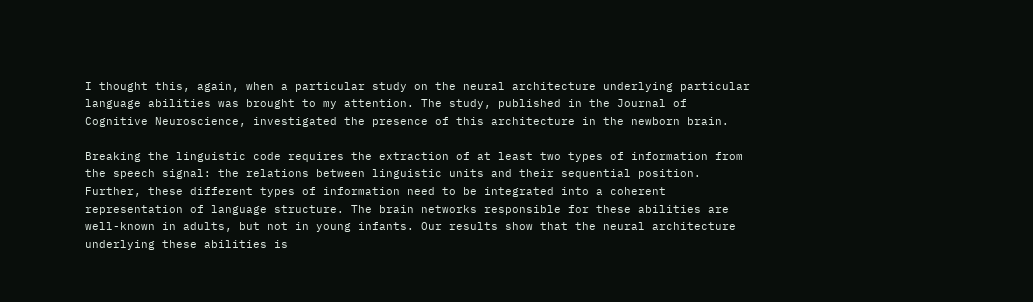I thought this, again, when a particular study on the neural architecture underlying particular language abilities was brought to my attention. The study, published in the Journal of Cognitive Neuroscience, investigated the presence of this architecture in the newborn brain.

Breaking the linguistic code requires the extraction of at least two types of information from the speech signal: the relations between linguistic units and their sequential position. Further, these different types of information need to be integrated into a coherent representation of language structure. The brain networks responsible for these abilities are well-known in adults, but not in young infants. Our results show that the neural architecture underlying these abilities is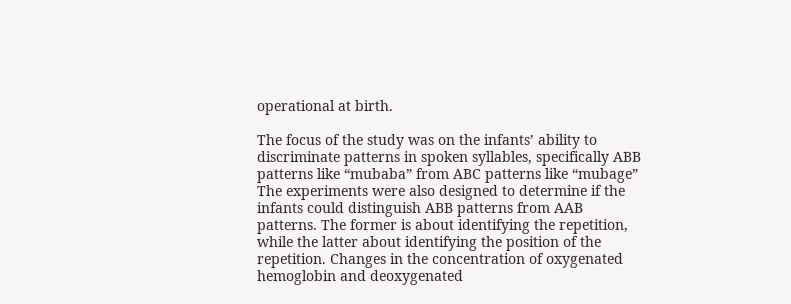operational at birth.

The focus of the study was on the infants’ ability to discriminate patterns in spoken syllables, specifically ABB patterns like “mubaba” from ABC patterns like “mubage” The experiments were also designed to determine if the infants could distinguish ABB patterns from AAB patterns. The former is about identifying the repetition, while the latter about identifying the position of the repetition. Changes in the concentration of oxygenated hemoglobin and deoxygenated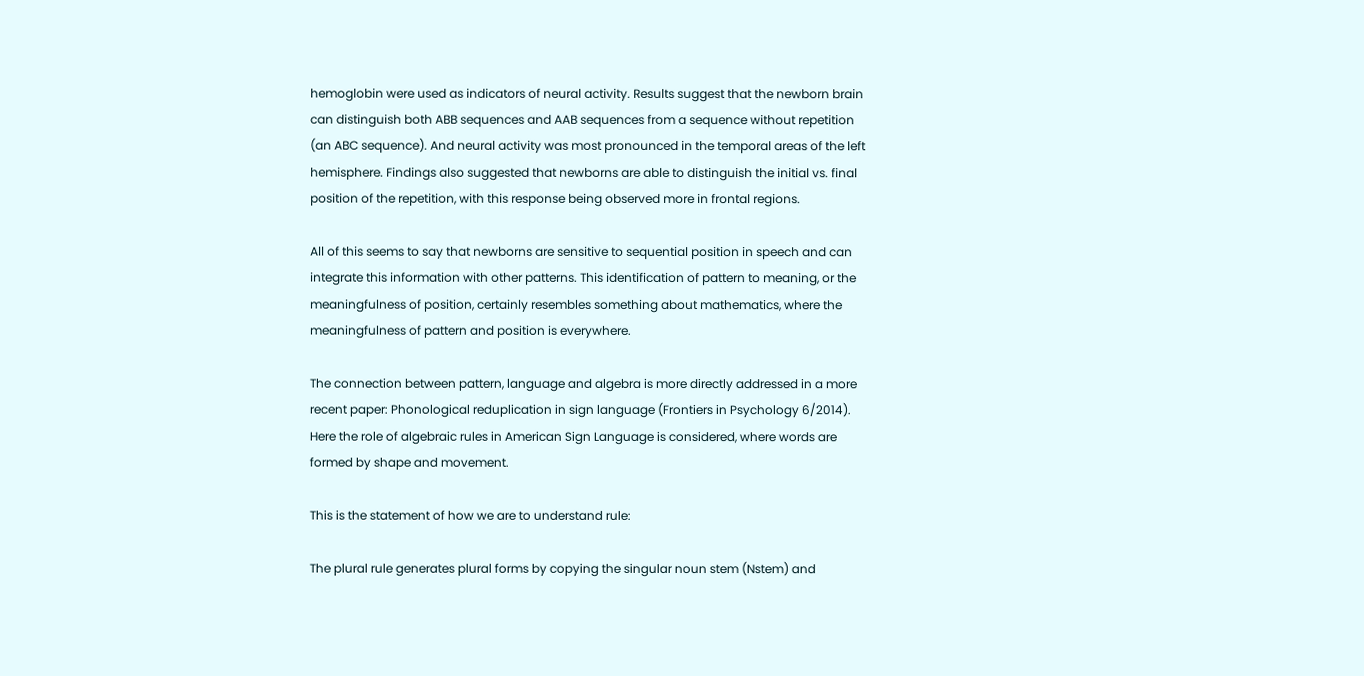hemoglobin were used as indicators of neural activity. Results suggest that the newborn brain can distinguish both ABB sequences and AAB sequences from a sequence without repetition (an ABC sequence). And neural activity was most pronounced in the temporal areas of the left hemisphere. Findings also suggested that newborns are able to distinguish the initial vs. final position of the repetition, with this response being observed more in frontal regions.

All of this seems to say that newborns are sensitive to sequential position in speech and can integrate this information with other patterns. This identification of pattern to meaning, or the meaningfulness of position, certainly resembles something about mathematics, where the meaningfulness of pattern and position is everywhere.

The connection between pattern, language and algebra is more directly addressed in a more recent paper: Phonological reduplication in sign language (Frontiers in Psychology 6/2014). Here the role of algebraic rules in American Sign Language is considered, where words are formed by shape and movement.

This is the statement of how we are to understand rule:

The plural rule generates plural forms by copying the singular noun stem (Nstem) and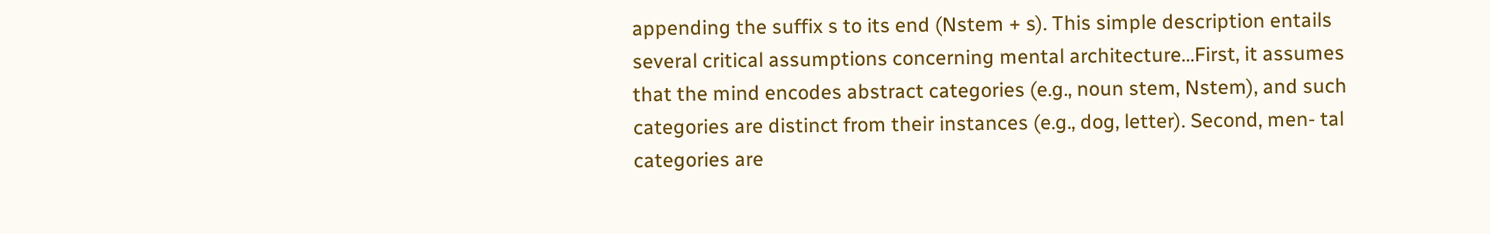appending the suffix s to its end (Nstem + s). This simple description entails several critical assumptions concerning mental architecture…First, it assumes that the mind encodes abstract categories (e.g., noun stem, Nstem), and such categories are distinct from their instances (e.g., dog, letter). Second, men- tal categories are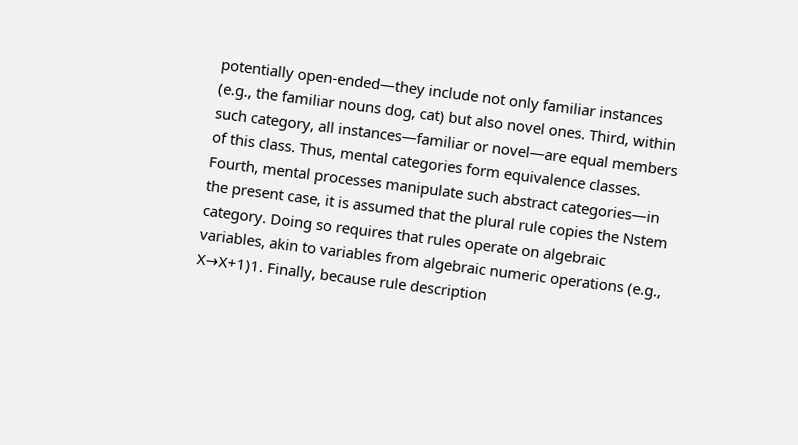potentially open-ended—they include not only familiar instances (e.g., the familiar nouns dog, cat) but also novel ones. Third, within such category, all instances—familiar or novel—are equal members of this class. Thus, mental categories form equivalence classes. Fourth, mental processes manipulate such abstract categories—in the present case, it is assumed that the plural rule copies the Nstem category. Doing so requires that rules operate on algebraic variables, akin to variables from algebraic numeric operations (e.g., X→X+1)1. Finally, because rule description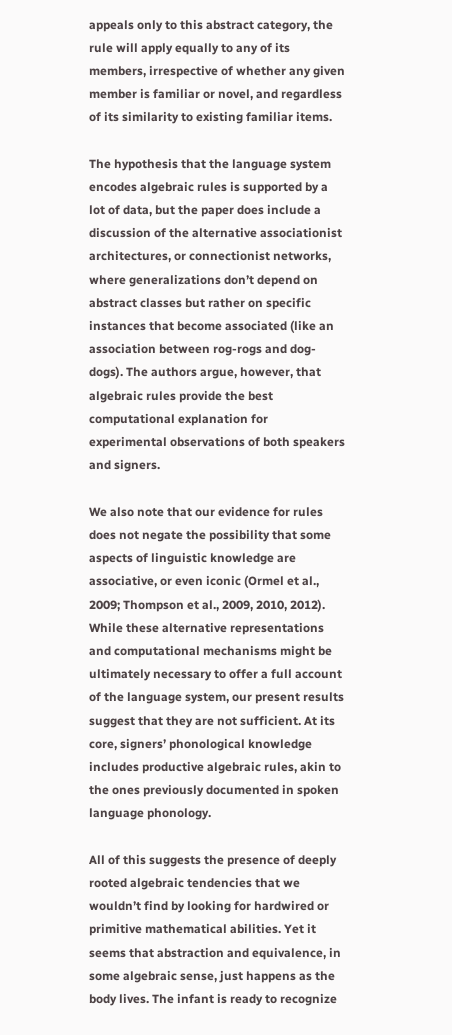appeals only to this abstract category, the rule will apply equally to any of its members, irrespective of whether any given member is familiar or novel, and regardless of its similarity to existing familiar items.

The hypothesis that the language system encodes algebraic rules is supported by a lot of data, but the paper does include a discussion of the alternative associationist architectures, or connectionist networks, where generalizations don’t depend on abstract classes but rather on specific instances that become associated (like an association between rog-rogs and dog-dogs). The authors argue, however, that algebraic rules provide the best computational explanation for experimental observations of both speakers and signers.

We also note that our evidence for rules does not negate the possibility that some aspects of linguistic knowledge are associative, or even iconic (Ormel et al., 2009; Thompson et al., 2009, 2010, 2012). While these alternative representations and computational mechanisms might be ultimately necessary to offer a full account of the language system, our present results suggest that they are not sufficient. At its core, signers’ phonological knowledge includes productive algebraic rules, akin to the ones previously documented in spoken language phonology.

All of this suggests the presence of deeply rooted algebraic tendencies that we wouldn’t find by looking for hardwired or primitive mathematical abilities. Yet it seems that abstraction and equivalence, in some algebraic sense, just happens as the body lives. The infant is ready to recognize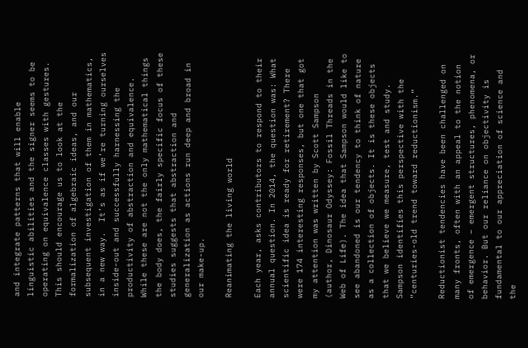and integrate patterns that will enable linguistic abilities and the signer seems to be operating on equivalence classes with gestures. This should encourage us to look at the formalization of algebraic ideas, and our subsequent investigation of them in mathematics, in a new way.  It’s as if we’re turning ourselves inside-out and successfully harnessing the productivity of abstraction and equivalence.  While these are not the only mathematical things the body does, the fairly specific focus of these studies suggests that abstraction and generalization as actions run deep and broad in our make-up.

Reanimating the living world

Each year, asks contributors to respond to their annual question. In 2014, the question was: What scientific idea is ready for retirement? There were 174 interesting responses, but one that got my attention was written by Scott Sampson (author, Dinosaur Odyssey: Fossil Threads in the Web of Life). The idea that Sampson would like to see abandoned is our tendency to think of nature as a collection of objects. It is these objects that we believe we measure, test and study. Sampson identifies this perspective with the “centuries-old trend toward reductionism.”

Reductionist tendencies have been challenged on many fronts, often with an appeal to the notion of emergence – emergent structures, phenomena, or behavior. But our reliance on objectivity is fundamental to our appreciation of science and the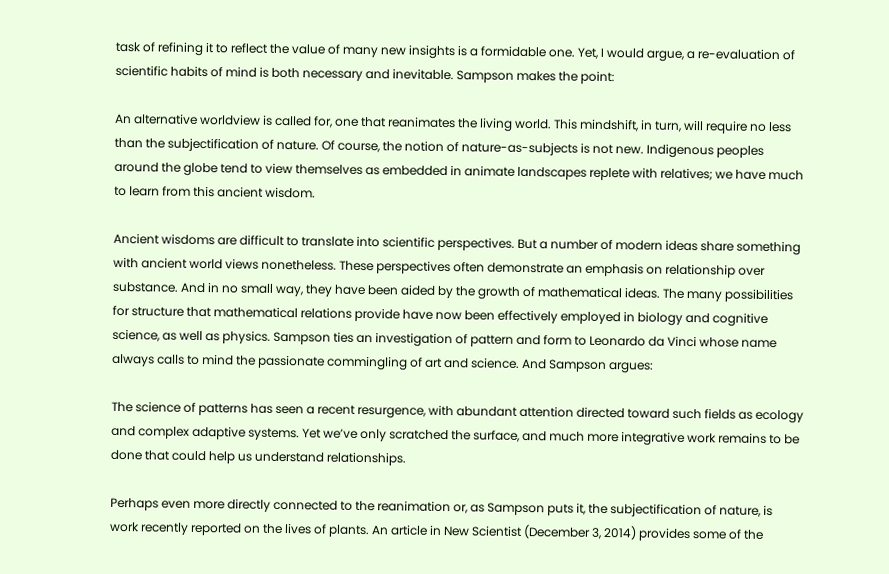task of refining it to reflect the value of many new insights is a formidable one. Yet, I would argue, a re-evaluation of scientific habits of mind is both necessary and inevitable. Sampson makes the point:

An alternative worldview is called for, one that reanimates the living world. This mindshift, in turn, will require no less than the subjectification of nature. Of course, the notion of nature-as-subjects is not new. Indigenous peoples around the globe tend to view themselves as embedded in animate landscapes replete with relatives; we have much to learn from this ancient wisdom.

Ancient wisdoms are difficult to translate into scientific perspectives. But a number of modern ideas share something with ancient world views nonetheless. These perspectives often demonstrate an emphasis on relationship over substance. And in no small way, they have been aided by the growth of mathematical ideas. The many possibilities for structure that mathematical relations provide have now been effectively employed in biology and cognitive science, as well as physics. Sampson ties an investigation of pattern and form to Leonardo da Vinci whose name always calls to mind the passionate commingling of art and science. And Sampson argues:

The science of patterns has seen a recent resurgence, with abundant attention directed toward such fields as ecology and complex adaptive systems. Yet we’ve only scratched the surface, and much more integrative work remains to be done that could help us understand relationships.

Perhaps even more directly connected to the reanimation or, as Sampson puts it, the subjectification of nature, is work recently reported on the lives of plants. An article in New Scientist (December 3, 2014) provides some of the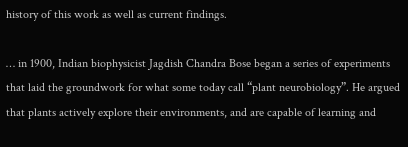history of this work as well as current findings.

… in 1900, Indian biophysicist Jagdish Chandra Bose began a series of experiments that laid the groundwork for what some today call “plant neurobiology”. He argued that plants actively explore their environments, and are capable of learning and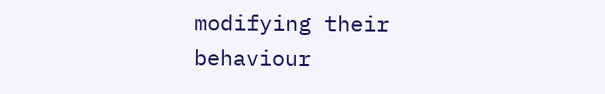modifying their behaviour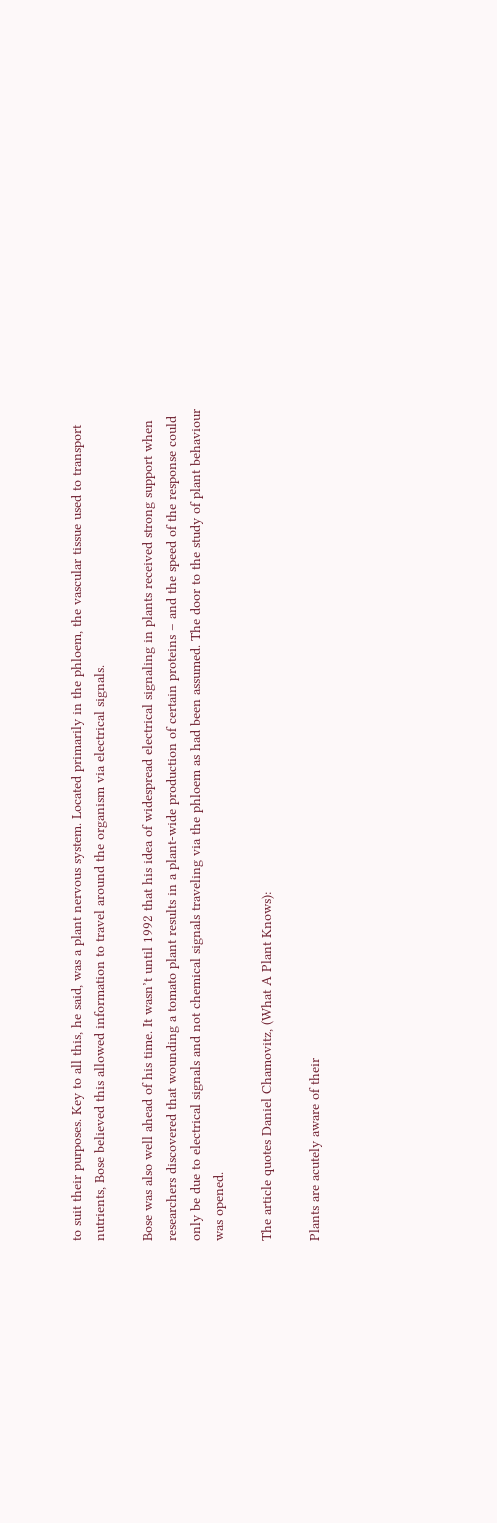to suit their purposes. Key to all this, he said, was a plant nervous system. Located primarily in the phloem, the vascular tissue used to transport nutrients, Bose believed this allowed information to travel around the organism via electrical signals.

Bose was also well ahead of his time. It wasn’t until 1992 that his idea of widespread electrical signaling in plants received strong support when researchers discovered that wounding a tomato plant results in a plant-wide production of certain proteins – and the speed of the response could only be due to electrical signals and not chemical signals traveling via the phloem as had been assumed. The door to the study of plant behaviour was opened.

The article quotes Daniel Chamovitz, (What A Plant Knows):

Plants are acutely aware of their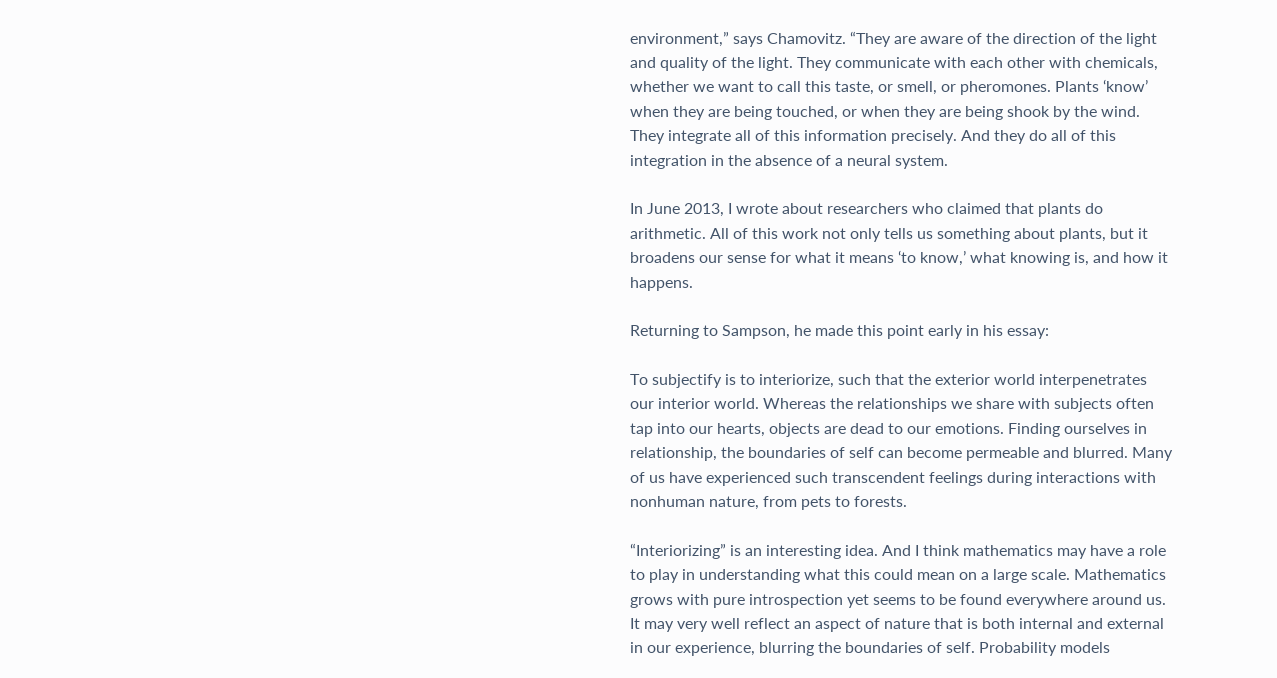environment,” says Chamovitz. “They are aware of the direction of the light and quality of the light. They communicate with each other with chemicals, whether we want to call this taste, or smell, or pheromones. Plants ‘know’ when they are being touched, or when they are being shook by the wind. They integrate all of this information precisely. And they do all of this integration in the absence of a neural system.

In June 2013, I wrote about researchers who claimed that plants do arithmetic. All of this work not only tells us something about plants, but it broadens our sense for what it means ‘to know,’ what knowing is, and how it happens.

Returning to Sampson, he made this point early in his essay:

To subjectify is to interiorize, such that the exterior world interpenetrates our interior world. Whereas the relationships we share with subjects often tap into our hearts, objects are dead to our emotions. Finding ourselves in relationship, the boundaries of self can become permeable and blurred. Many of us have experienced such transcendent feelings during interactions with nonhuman nature, from pets to forests.

“Interiorizing” is an interesting idea. And I think mathematics may have a role to play in understanding what this could mean on a large scale. Mathematics grows with pure introspection yet seems to be found everywhere around us. It may very well reflect an aspect of nature that is both internal and external in our experience, blurring the boundaries of self. Probability models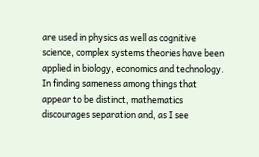are used in physics as well as cognitive science, complex systems theories have been applied in biology, economics and technology. In finding sameness among things that appear to be distinct, mathematics discourages separation and, as I see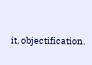it, objectification.